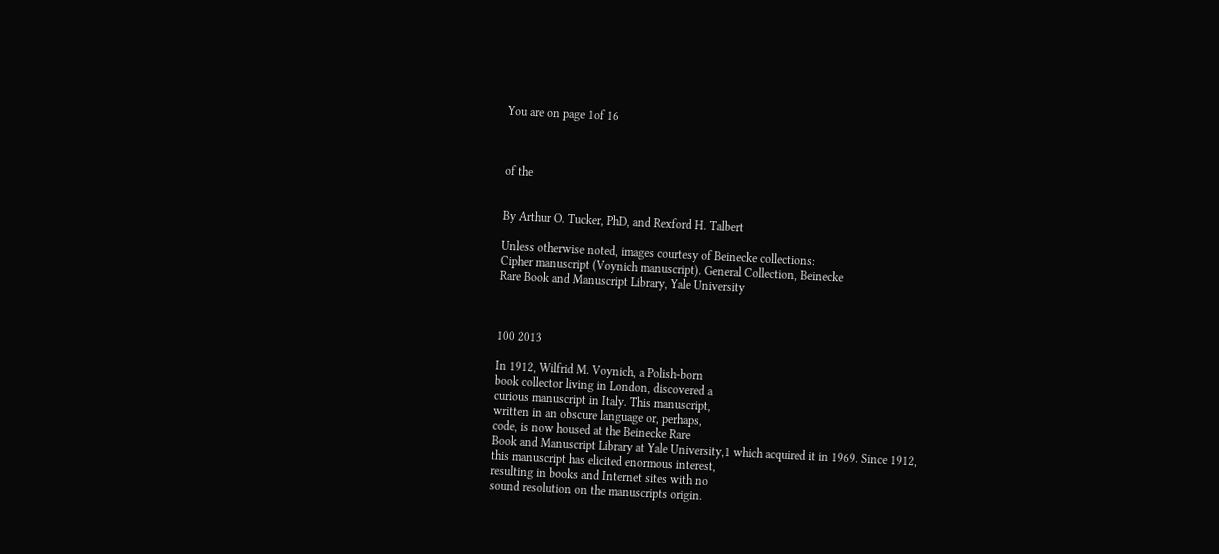You are on page 1of 16



of the


By Arthur O. Tucker, PhD, and Rexford H. Talbert

Unless otherwise noted, images courtesy of Beinecke collections:
Cipher manuscript (Voynich manuscript). General Collection, Beinecke
Rare Book and Manuscript Library, Yale University



100 2013

In 1912, Wilfrid M. Voynich, a Polish-born
book collector living in London, discovered a
curious manuscript in Italy. This manuscript,
written in an obscure language or, perhaps,
code, is now housed at the Beinecke Rare
Book and Manuscript Library at Yale University,1 which acquired it in 1969. Since 1912,
this manuscript has elicited enormous interest,
resulting in books and Internet sites with no
sound resolution on the manuscripts origin.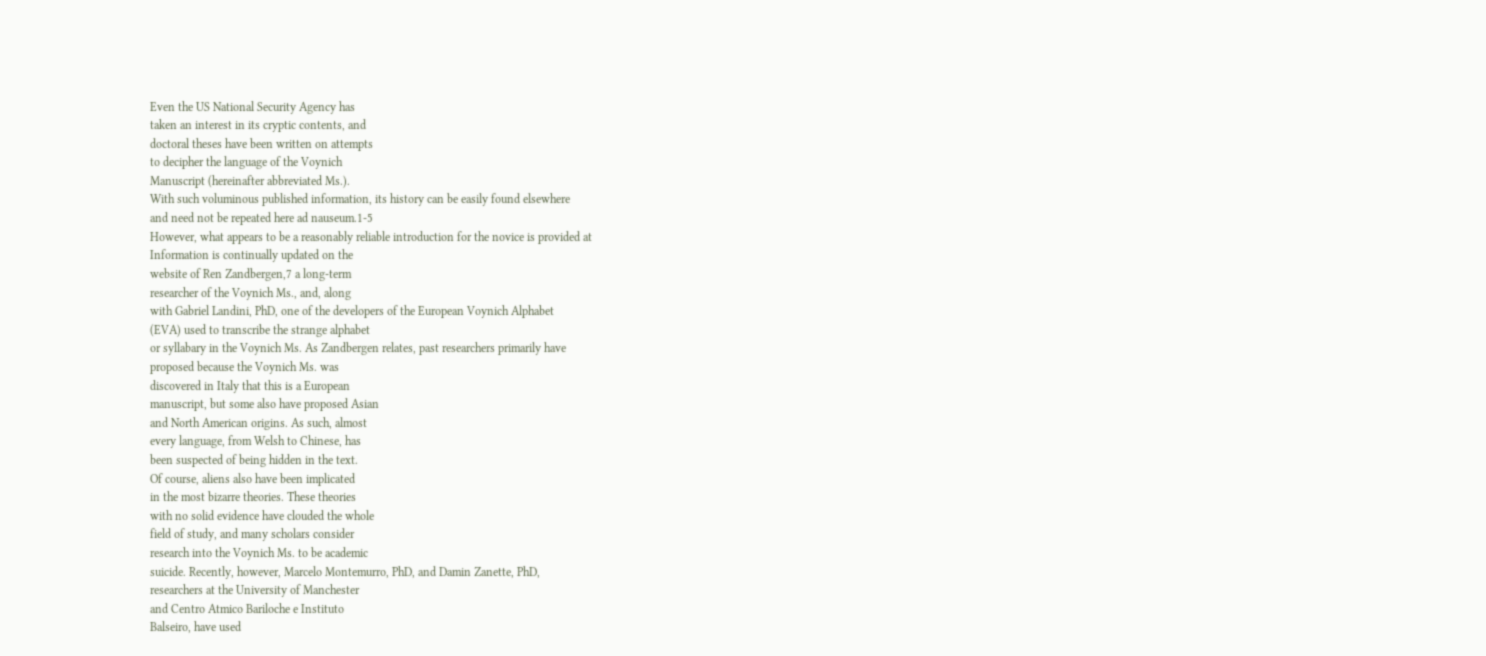Even the US National Security Agency has
taken an interest in its cryptic contents, and
doctoral theses have been written on attempts
to decipher the language of the Voynich
Manuscript (hereinafter abbreviated Ms.).
With such voluminous published information, its history can be easily found elsewhere
and need not be repeated here ad nauseum.1-5
However, what appears to be a reasonably reliable introduction for the novice is provided at
Information is continually updated on the
website of Ren Zandbergen,7 a long-term
researcher of the Voynich Ms., and, along
with Gabriel Landini, PhD, one of the developers of the European Voynich Alphabet
(EVA) used to transcribe the strange alphabet
or syllabary in the Voynich Ms. As Zandbergen relates, past researchers primarily have
proposed because the Voynich Ms. was
discovered in Italy that this is a European
manuscript, but some also have proposed Asian
and North American origins. As such, almost
every language, from Welsh to Chinese, has
been suspected of being hidden in the text.
Of course, aliens also have been implicated
in the most bizarre theories. These theories
with no solid evidence have clouded the whole
field of study, and many scholars consider
research into the Voynich Ms. to be academic
suicide. Recently, however, Marcelo Montemurro, PhD, and Damin Zanette, PhD,
researchers at the University of Manchester
and Centro Atmico Bariloche e Instituto
Balseiro, have used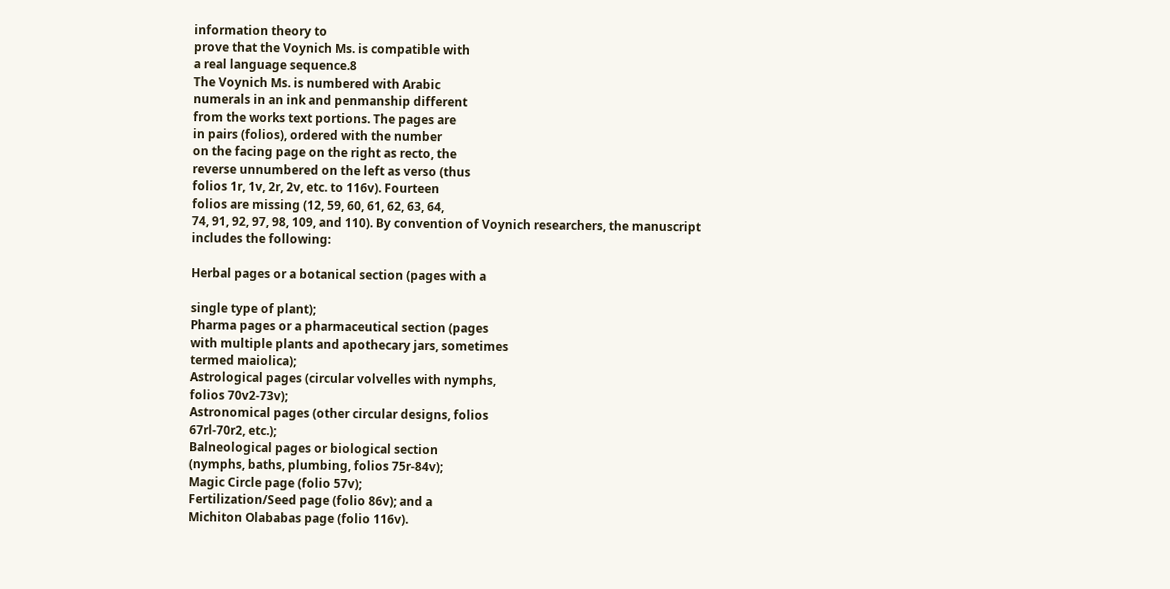information theory to
prove that the Voynich Ms. is compatible with
a real language sequence.8
The Voynich Ms. is numbered with Arabic
numerals in an ink and penmanship different
from the works text portions. The pages are
in pairs (folios), ordered with the number
on the facing page on the right as recto, the
reverse unnumbered on the left as verso (thus
folios 1r, 1v, 2r, 2v, etc. to 116v). Fourteen
folios are missing (12, 59, 60, 61, 62, 63, 64,
74, 91, 92, 97, 98, 109, and 110). By convention of Voynich researchers, the manuscript
includes the following:

Herbal pages or a botanical section (pages with a

single type of plant);
Pharma pages or a pharmaceutical section (pages
with multiple plants and apothecary jars, sometimes
termed maiolica);
Astrological pages (circular volvelles with nymphs,
folios 70v2-73v);
Astronomical pages (other circular designs, folios
67rl-70r2, etc.);
Balneological pages or biological section
(nymphs, baths, plumbing, folios 75r-84v);
Magic Circle page (folio 57v);
Fertilization/Seed page (folio 86v); and a
Michiton Olababas page (folio 116v).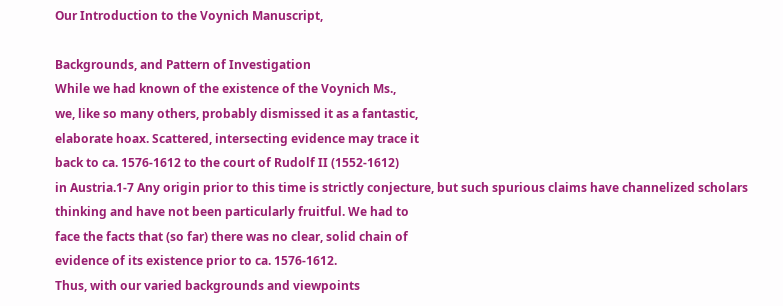Our Introduction to the Voynich Manuscript,

Backgrounds, and Pattern of Investigation
While we had known of the existence of the Voynich Ms.,
we, like so many others, probably dismissed it as a fantastic,
elaborate hoax. Scattered, intersecting evidence may trace it
back to ca. 1576-1612 to the court of Rudolf II (1552-1612)
in Austria.1-7 Any origin prior to this time is strictly conjecture, but such spurious claims have channelized scholars
thinking and have not been particularly fruitful. We had to
face the facts that (so far) there was no clear, solid chain of
evidence of its existence prior to ca. 1576-1612.
Thus, with our varied backgrounds and viewpoints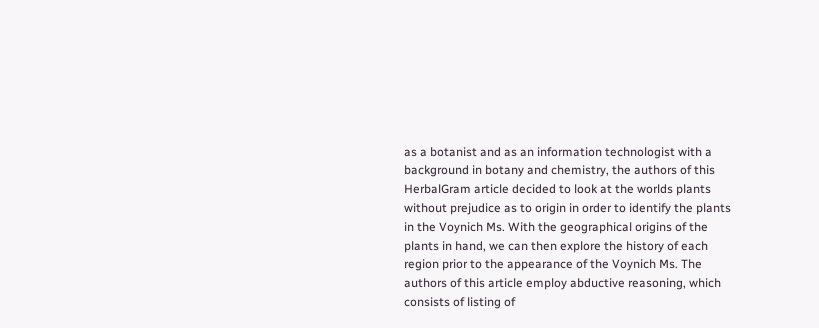as a botanist and as an information technologist with a
background in botany and chemistry, the authors of this
HerbalGram article decided to look at the worlds plants
without prejudice as to origin in order to identify the plants
in the Voynich Ms. With the geographical origins of the
plants in hand, we can then explore the history of each
region prior to the appearance of the Voynich Ms. The
authors of this article employ abductive reasoning, which
consists of listing of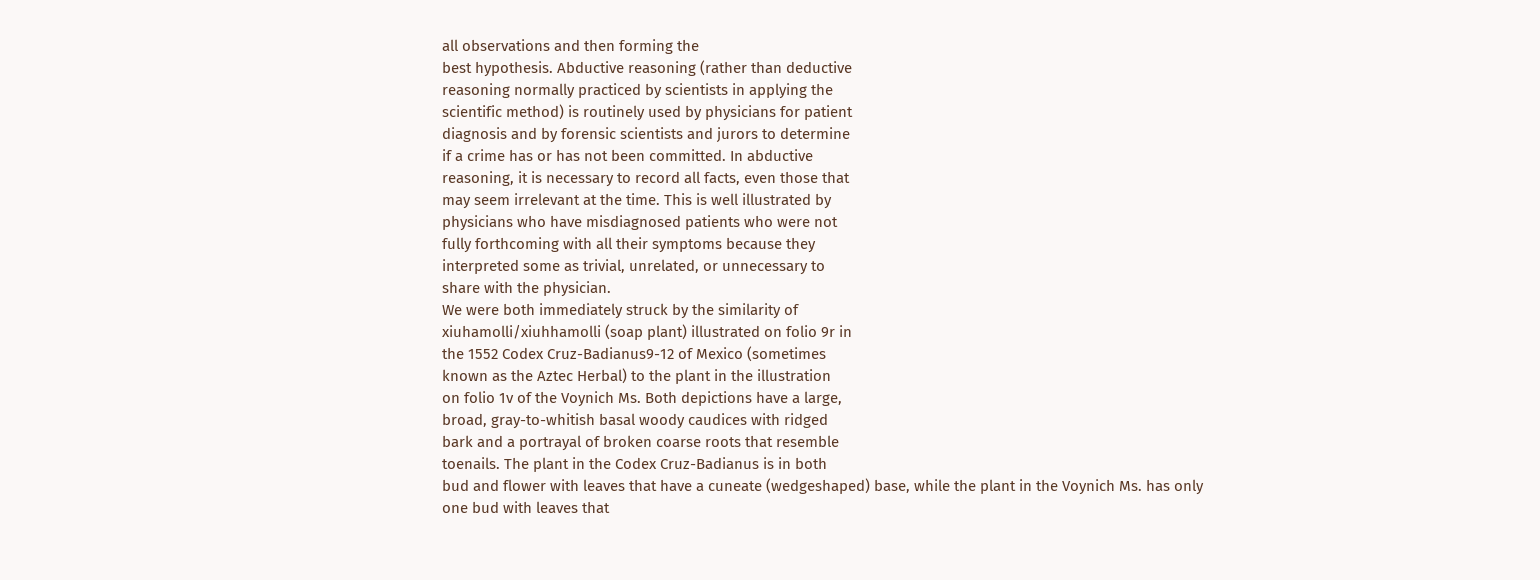all observations and then forming the
best hypothesis. Abductive reasoning (rather than deductive
reasoning normally practiced by scientists in applying the
scientific method) is routinely used by physicians for patient
diagnosis and by forensic scientists and jurors to determine
if a crime has or has not been committed. In abductive
reasoning, it is necessary to record all facts, even those that
may seem irrelevant at the time. This is well illustrated by
physicians who have misdiagnosed patients who were not
fully forthcoming with all their symptoms because they
interpreted some as trivial, unrelated, or unnecessary to
share with the physician.
We were both immediately struck by the similarity of
xiuhamolli/xiuhhamolli (soap plant) illustrated on folio 9r in
the 1552 Codex Cruz-Badianus9-12 of Mexico (sometimes
known as the Aztec Herbal) to the plant in the illustration
on folio 1v of the Voynich Ms. Both depictions have a large,
broad, gray-to-whitish basal woody caudices with ridged
bark and a portrayal of broken coarse roots that resemble
toenails. The plant in the Codex Cruz-Badianus is in both
bud and flower with leaves that have a cuneate (wedgeshaped) base, while the plant in the Voynich Ms. has only
one bud with leaves that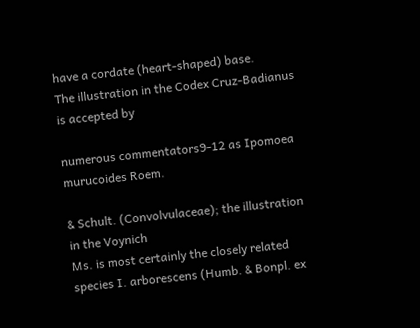have a cordate (heart-shaped) base.
The illustration in the Codex Cruz-Badianus is accepted by

numerous commentators9-12 as Ipomoea murucoides Roem.

& Schult. (Convolvulaceae); the illustration in the Voynich
Ms. is most certainly the closely related species I. arborescens (Humb. & Bonpl. ex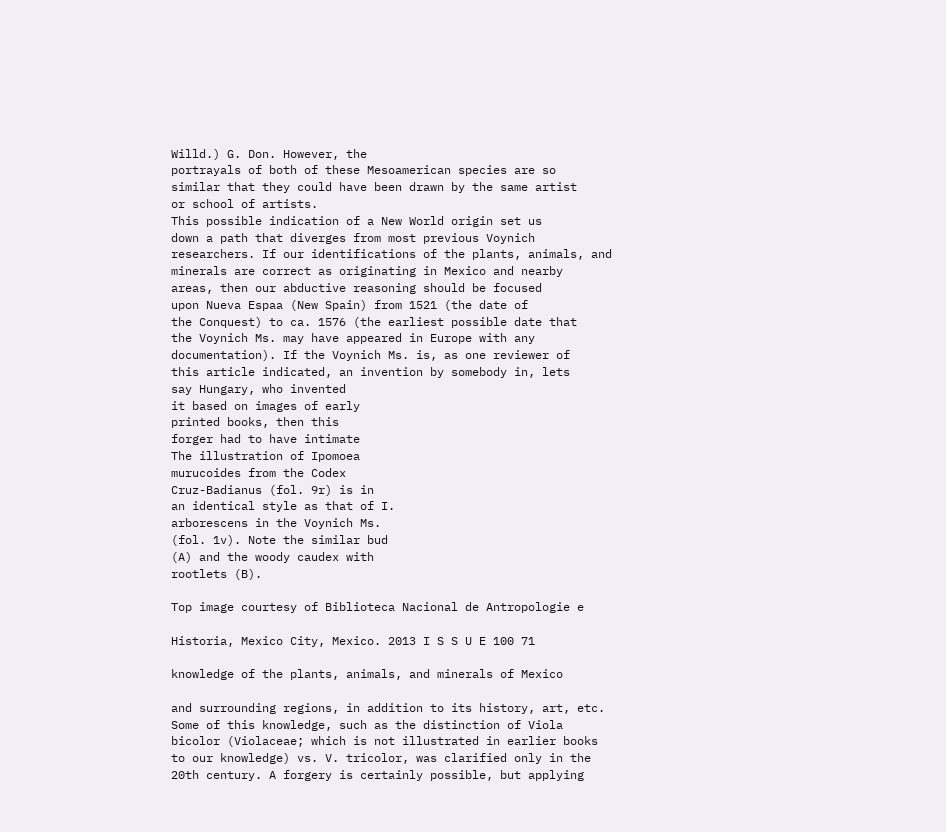Willd.) G. Don. However, the
portrayals of both of these Mesoamerican species are so
similar that they could have been drawn by the same artist
or school of artists.
This possible indication of a New World origin set us
down a path that diverges from most previous Voynich
researchers. If our identifications of the plants, animals, and
minerals are correct as originating in Mexico and nearby
areas, then our abductive reasoning should be focused
upon Nueva Espaa (New Spain) from 1521 (the date of
the Conquest) to ca. 1576 (the earliest possible date that
the Voynich Ms. may have appeared in Europe with any
documentation). If the Voynich Ms. is, as one reviewer of
this article indicated, an invention by somebody in, lets
say Hungary, who invented
it based on images of early
printed books, then this
forger had to have intimate
The illustration of Ipomoea
murucoides from the Codex
Cruz-Badianus (fol. 9r) is in
an identical style as that of I.
arborescens in the Voynich Ms.
(fol. 1v). Note the similar bud
(A) and the woody caudex with
rootlets (B).

Top image courtesy of Biblioteca Nacional de Antropologie e

Historia, Mexico City, Mexico. 2013 I S S U E 100 71

knowledge of the plants, animals, and minerals of Mexico

and surrounding regions, in addition to its history, art, etc.
Some of this knowledge, such as the distinction of Viola
bicolor (Violaceae; which is not illustrated in earlier books
to our knowledge) vs. V. tricolor, was clarified only in the
20th century. A forgery is certainly possible, but applying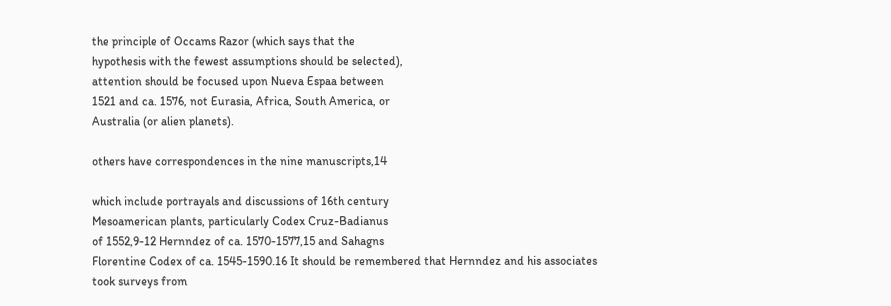the principle of Occams Razor (which says that the
hypothesis with the fewest assumptions should be selected),
attention should be focused upon Nueva Espaa between
1521 and ca. 1576, not Eurasia, Africa, South America, or
Australia (or alien planets).

others have correspondences in the nine manuscripts,14

which include portrayals and discussions of 16th century
Mesoamerican plants, particularly Codex Cruz-Badianus
of 1552,9-12 Hernndez of ca. 1570-1577,15 and Sahagns
Florentine Codex of ca. 1545-1590.16 It should be remembered that Hernndez and his associates took surveys from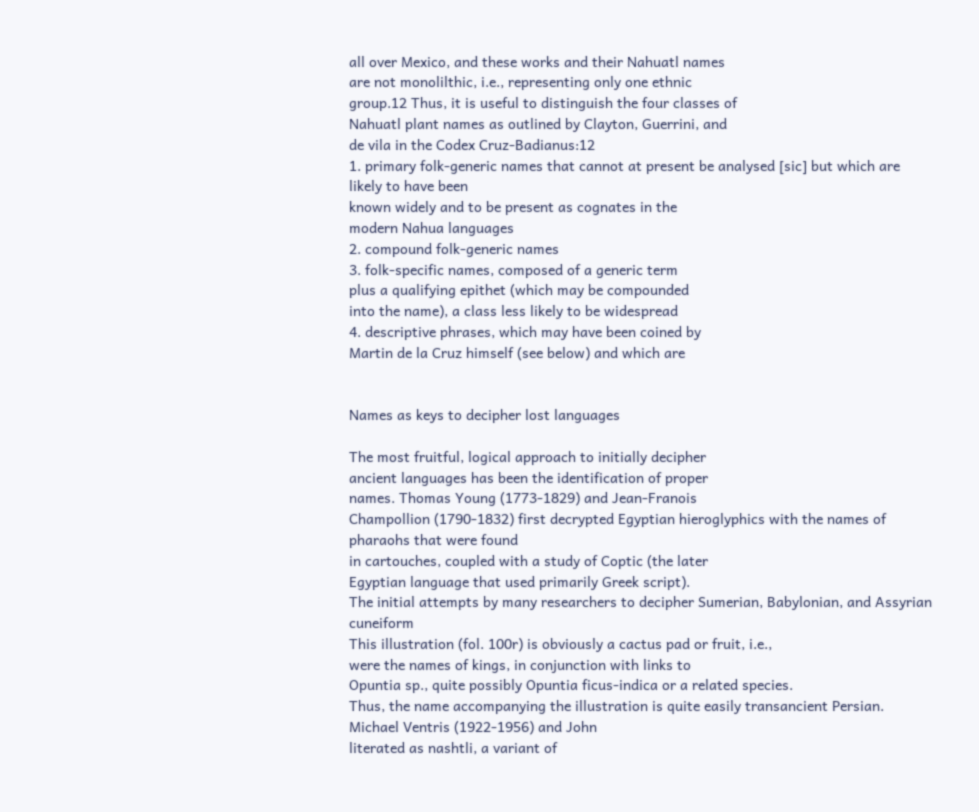all over Mexico, and these works and their Nahuatl names
are not monolilthic, i.e., representing only one ethnic
group.12 Thus, it is useful to distinguish the four classes of
Nahuatl plant names as outlined by Clayton, Guerrini, and
de vila in the Codex Cruz-Badianus:12
1. primary folk-generic names that cannot at present be analysed [sic] but which are likely to have been
known widely and to be present as cognates in the
modern Nahua languages
2. compound folk-generic names
3. folk-specific names, composed of a generic term
plus a qualifying epithet (which may be compounded
into the name), a class less likely to be widespread
4. descriptive phrases, which may have been coined by
Martin de la Cruz himself (see below) and which are


Names as keys to decipher lost languages

The most fruitful, logical approach to initially decipher
ancient languages has been the identification of proper
names. Thomas Young (1773-1829) and Jean-Franois
Champollion (1790-1832) first decrypted Egyptian hieroglyphics with the names of pharaohs that were found
in cartouches, coupled with a study of Coptic (the later
Egyptian language that used primarily Greek script).
The initial attempts by many researchers to decipher Sumerian, Babylonian, and Assyrian cuneiform
This illustration (fol. 100r) is obviously a cactus pad or fruit, i.e.,
were the names of kings, in conjunction with links to
Opuntia sp., quite possibly Opuntia ficus-indica or a related species.
Thus, the name accompanying the illustration is quite easily transancient Persian. Michael Ventris (1922-1956) and John
literated as nashtli, a variant of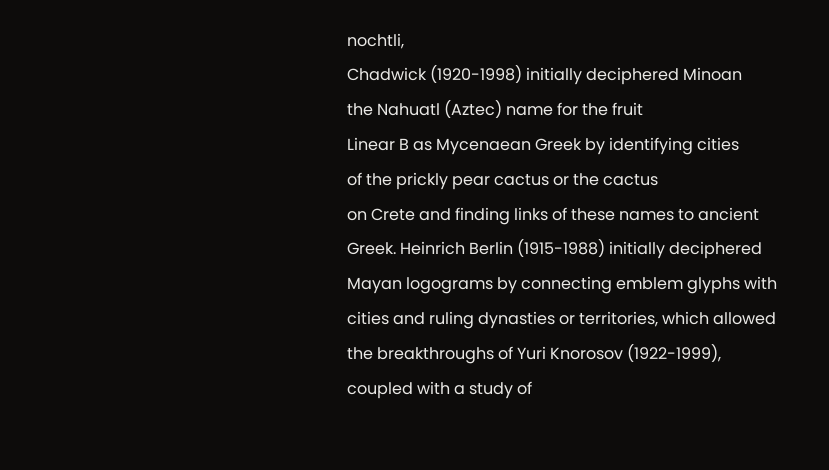nochtli,
Chadwick (1920-1998) initially deciphered Minoan
the Nahuatl (Aztec) name for the fruit
Linear B as Mycenaean Greek by identifying cities
of the prickly pear cactus or the cactus
on Crete and finding links of these names to ancient
Greek. Heinrich Berlin (1915-1988) initially deciphered
Mayan logograms by connecting emblem glyphs with
cities and ruling dynasties or territories, which allowed
the breakthroughs of Yuri Knorosov (1922-1999),
coupled with a study of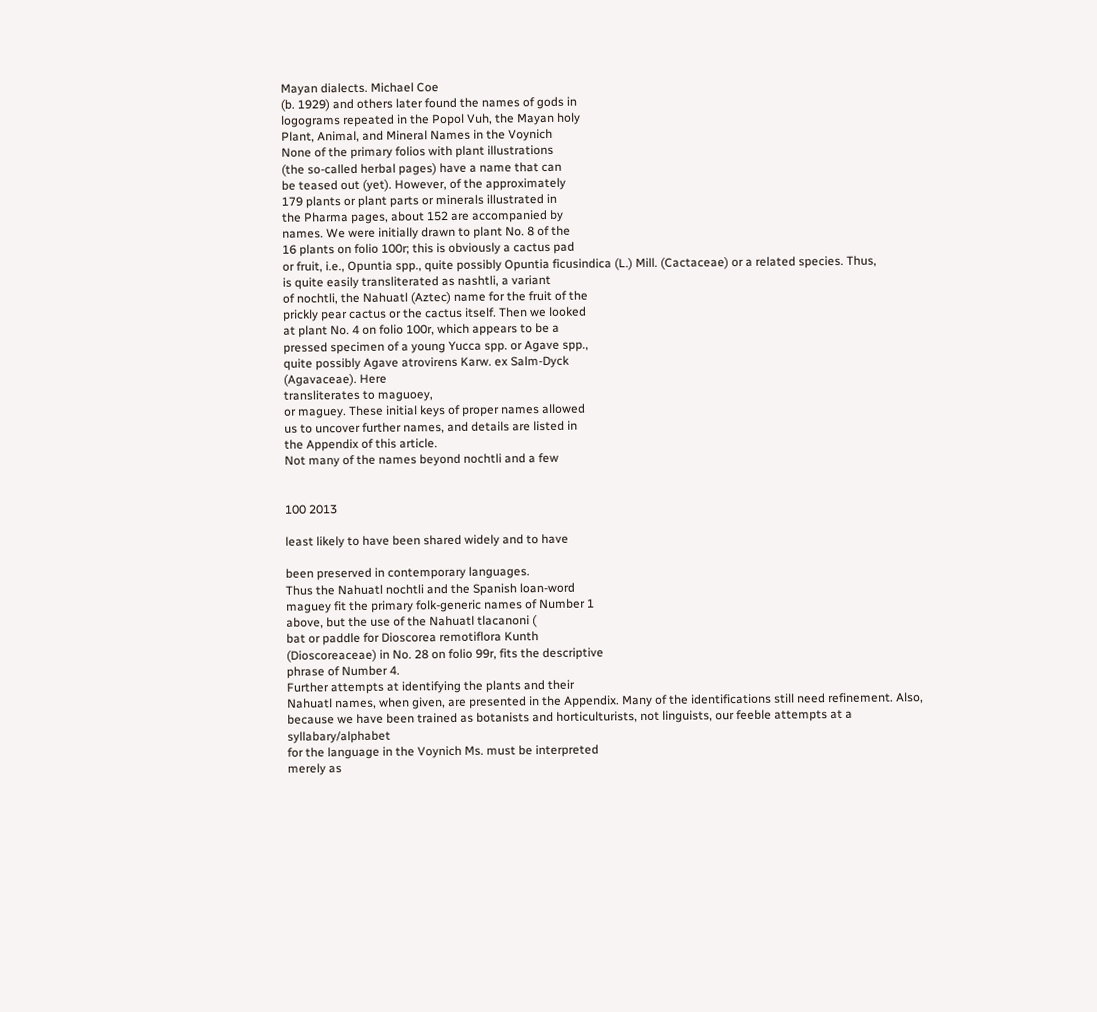Mayan dialects. Michael Coe
(b. 1929) and others later found the names of gods in
logograms repeated in the Popol Vuh, the Mayan holy
Plant, Animal, and Mineral Names in the Voynich
None of the primary folios with plant illustrations
(the so-called herbal pages) have a name that can
be teased out (yet). However, of the approximately
179 plants or plant parts or minerals illustrated in
the Pharma pages, about 152 are accompanied by
names. We were initially drawn to plant No. 8 of the
16 plants on folio 100r; this is obviously a cactus pad
or fruit, i.e., Opuntia spp., quite possibly Opuntia ficusindica (L.) Mill. (Cactaceae) or a related species. Thus,
is quite easily transliterated as nashtli, a variant
of nochtli, the Nahuatl (Aztec) name for the fruit of the
prickly pear cactus or the cactus itself. Then we looked
at plant No. 4 on folio 100r, which appears to be a
pressed specimen of a young Yucca spp. or Agave spp.,
quite possibly Agave atrovirens Karw. ex Salm-Dyck
(Agavaceae). Here
transliterates to maguoey,
or maguey. These initial keys of proper names allowed
us to uncover further names, and details are listed in
the Appendix of this article.
Not many of the names beyond nochtli and a few


100 2013

least likely to have been shared widely and to have

been preserved in contemporary languages.
Thus the Nahuatl nochtli and the Spanish loan-word
maguey fit the primary folk-generic names of Number 1
above, but the use of the Nahuatl tlacanoni (
bat or paddle for Dioscorea remotiflora Kunth
(Dioscoreaceae) in No. 28 on folio 99r, fits the descriptive
phrase of Number 4.
Further attempts at identifying the plants and their
Nahuatl names, when given, are presented in the Appendix. Many of the identifications still need refinement. Also,
because we have been trained as botanists and horticulturists, not linguists, our feeble attempts at a syllabary/alphabet
for the language in the Voynich Ms. must be interpreted
merely as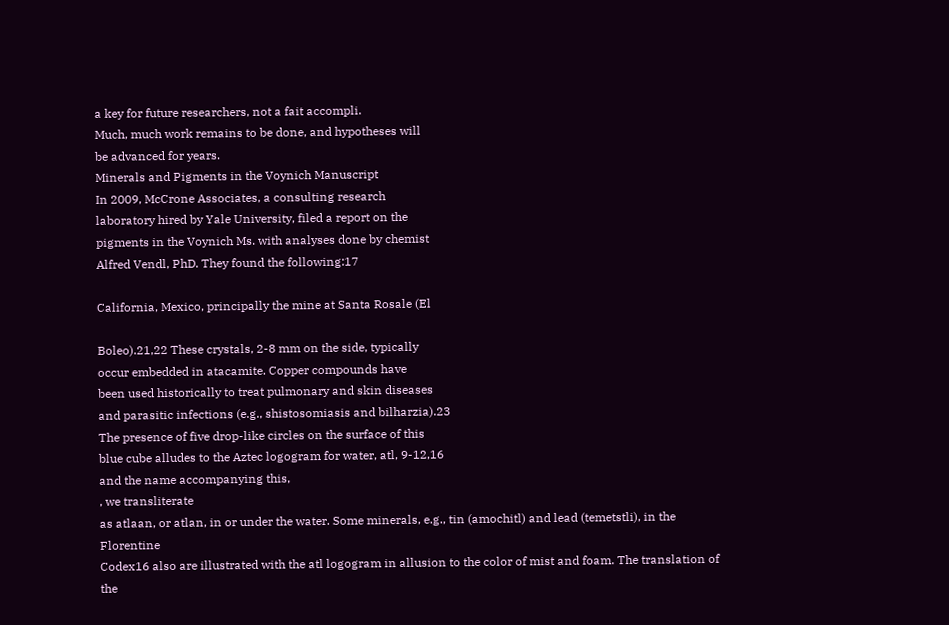a key for future researchers, not a fait accompli.
Much, much work remains to be done, and hypotheses will
be advanced for years.
Minerals and Pigments in the Voynich Manuscript
In 2009, McCrone Associates, a consulting research
laboratory hired by Yale University, filed a report on the
pigments in the Voynich Ms. with analyses done by chemist
Alfred Vendl, PhD. They found the following:17

California, Mexico, principally the mine at Santa Rosale (El

Boleo).21,22 These crystals, 2-8 mm on the side, typically
occur embedded in atacamite. Copper compounds have
been used historically to treat pulmonary and skin diseases
and parasitic infections (e.g., shistosomiasis and bilharzia).23
The presence of five drop-like circles on the surface of this
blue cube alludes to the Aztec logogram for water, atl, 9-12,16
and the name accompanying this,
, we transliterate
as atlaan, or atlan, in or under the water. Some minerals, e.g., tin (amochitl) and lead (temetstli), in the Florentine
Codex16 also are illustrated with the atl logogram in allusion to the color of mist and foam. The translation of the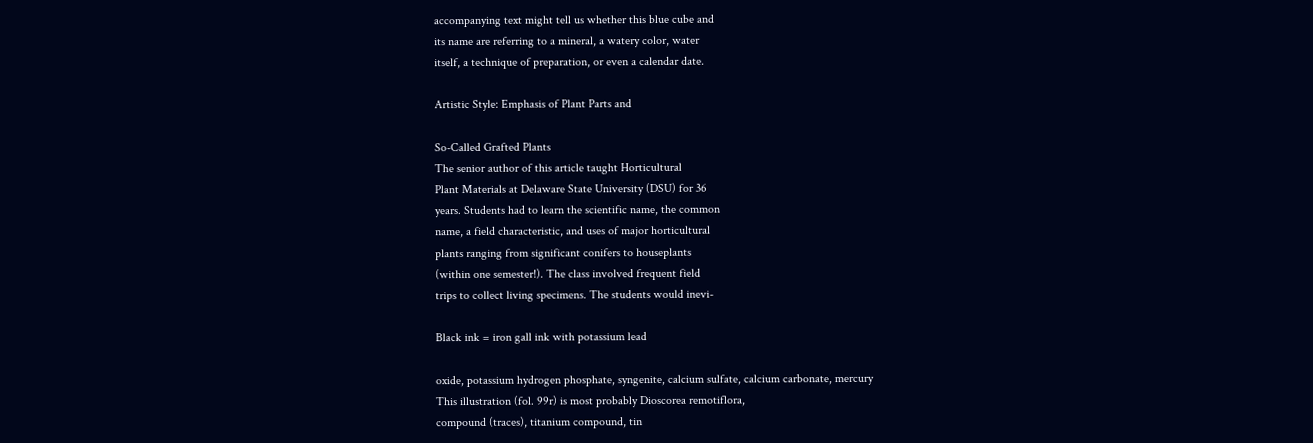accompanying text might tell us whether this blue cube and
its name are referring to a mineral, a watery color, water
itself, a technique of preparation, or even a calendar date.

Artistic Style: Emphasis of Plant Parts and

So-Called Grafted Plants
The senior author of this article taught Horticultural
Plant Materials at Delaware State University (DSU) for 36
years. Students had to learn the scientific name, the common
name, a field characteristic, and uses of major horticultural
plants ranging from significant conifers to houseplants
(within one semester!). The class involved frequent field
trips to collect living specimens. The students would inevi-

Black ink = iron gall ink with potassium lead

oxide, potassium hydrogen phosphate, syngenite, calcium sulfate, calcium carbonate, mercury
This illustration (fol. 99r) is most probably Dioscorea remotiflora,
compound (traces), titanium compound, tin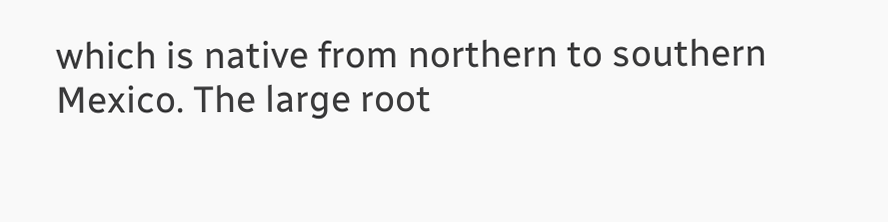which is native from northern to southern Mexico. The large root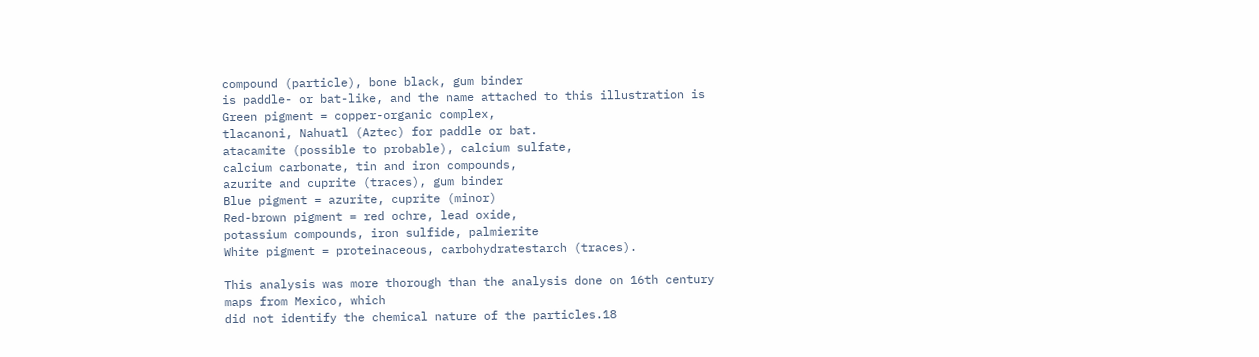compound (particle), bone black, gum binder
is paddle- or bat-like, and the name attached to this illustration is
Green pigment = copper-organic complex,
tlacanoni, Nahuatl (Aztec) for paddle or bat.
atacamite (possible to probable), calcium sulfate,
calcium carbonate, tin and iron compounds,
azurite and cuprite (traces), gum binder
Blue pigment = azurite, cuprite (minor)
Red-brown pigment = red ochre, lead oxide,
potassium compounds, iron sulfide, palmierite
White pigment = proteinaceous, carbohydratestarch (traces).

This analysis was more thorough than the analysis done on 16th century maps from Mexico, which
did not identify the chemical nature of the particles.18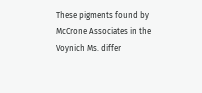These pigments found by McCrone Associates in the
Voynich Ms. differ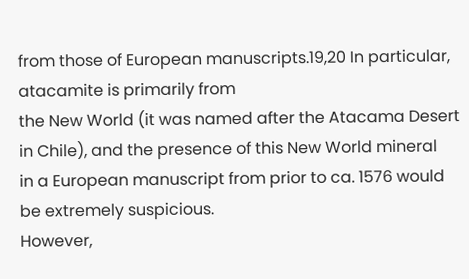from those of European manuscripts.19,20 In particular, atacamite is primarily from
the New World (it was named after the Atacama Desert
in Chile), and the presence of this New World mineral
in a European manuscript from prior to ca. 1576 would
be extremely suspicious.
However,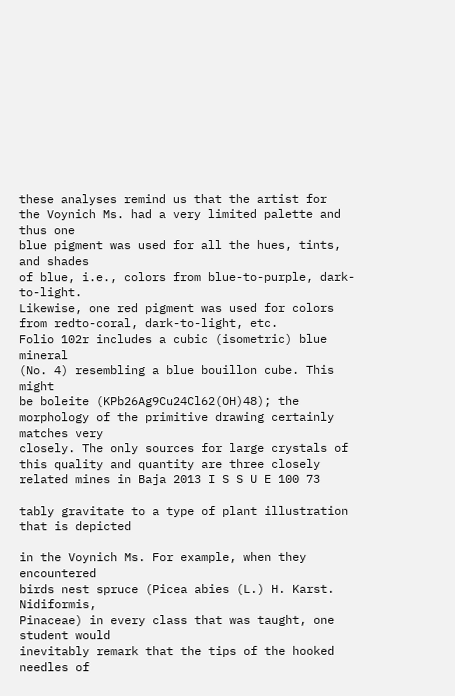these analyses remind us that the artist for
the Voynich Ms. had a very limited palette and thus one
blue pigment was used for all the hues, tints, and shades
of blue, i.e., colors from blue-to-purple, dark-to-light.
Likewise, one red pigment was used for colors from redto-coral, dark-to-light, etc.
Folio 102r includes a cubic (isometric) blue mineral
(No. 4) resembling a blue bouillon cube. This might
be boleite (KPb26Ag9Cu24Cl62(OH)48); the morphology of the primitive drawing certainly matches very
closely. The only sources for large crystals of this quality and quantity are three closely related mines in Baja 2013 I S S U E 100 73

tably gravitate to a type of plant illustration that is depicted

in the Voynich Ms. For example, when they encountered
birds nest spruce (Picea abies (L.) H. Karst. Nidiformis,
Pinaceae) in every class that was taught, one student would
inevitably remark that the tips of the hooked needles of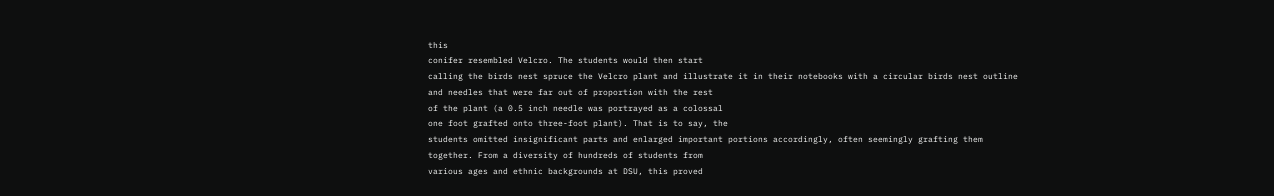this
conifer resembled Velcro. The students would then start
calling the birds nest spruce the Velcro plant and illustrate it in their notebooks with a circular birds nest outline
and needles that were far out of proportion with the rest
of the plant (a 0.5 inch needle was portrayed as a colossal
one foot grafted onto three-foot plant). That is to say, the
students omitted insignificant parts and enlarged important portions accordingly, often seemingly grafting them
together. From a diversity of hundreds of students from
various ages and ethnic backgrounds at DSU, this proved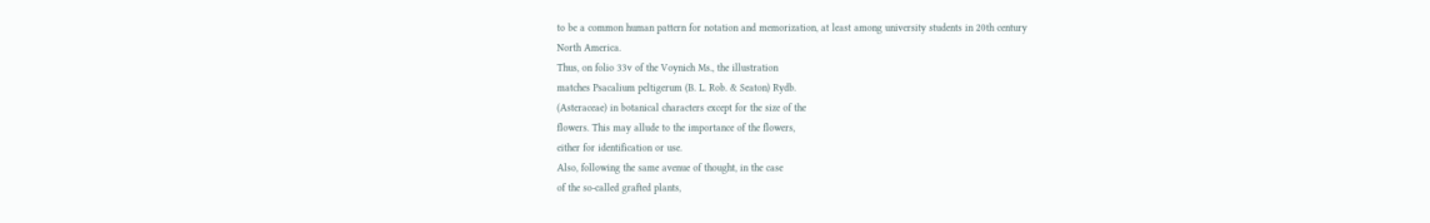to be a common human pattern for notation and memorization, at least among university students in 20th century
North America.
Thus, on folio 33v of the Voynich Ms., the illustration
matches Psacalium peltigerum (B. L. Rob. & Seaton) Rydb.
(Asteraceae) in botanical characters except for the size of the
flowers. This may allude to the importance of the flowers,
either for identification or use.
Also, following the same avenue of thought, in the case
of the so-called grafted plants,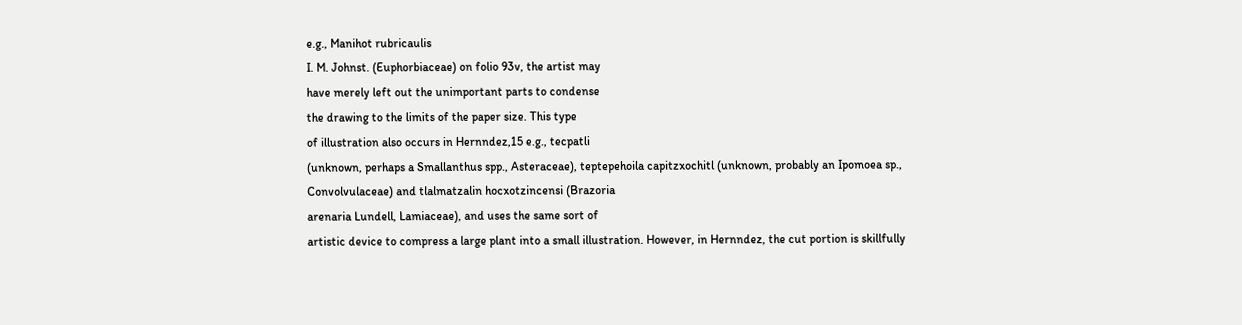e.g., Manihot rubricaulis
I. M. Johnst. (Euphorbiaceae) on folio 93v, the artist may
have merely left out the unimportant parts to condense
the drawing to the limits of the paper size. This type
of illustration also occurs in Hernndez,15 e.g., tecpatli
(unknown, perhaps a Smallanthus spp., Asteraceae), teptepehoila capitzxochitl (unknown, probably an Ipomoea sp.,
Convolvulaceae) and tlalmatzalin hocxotzincensi (Brazoria
arenaria Lundell, Lamiaceae), and uses the same sort of
artistic device to compress a large plant into a small illustration. However, in Hernndez, the cut portion is skillfully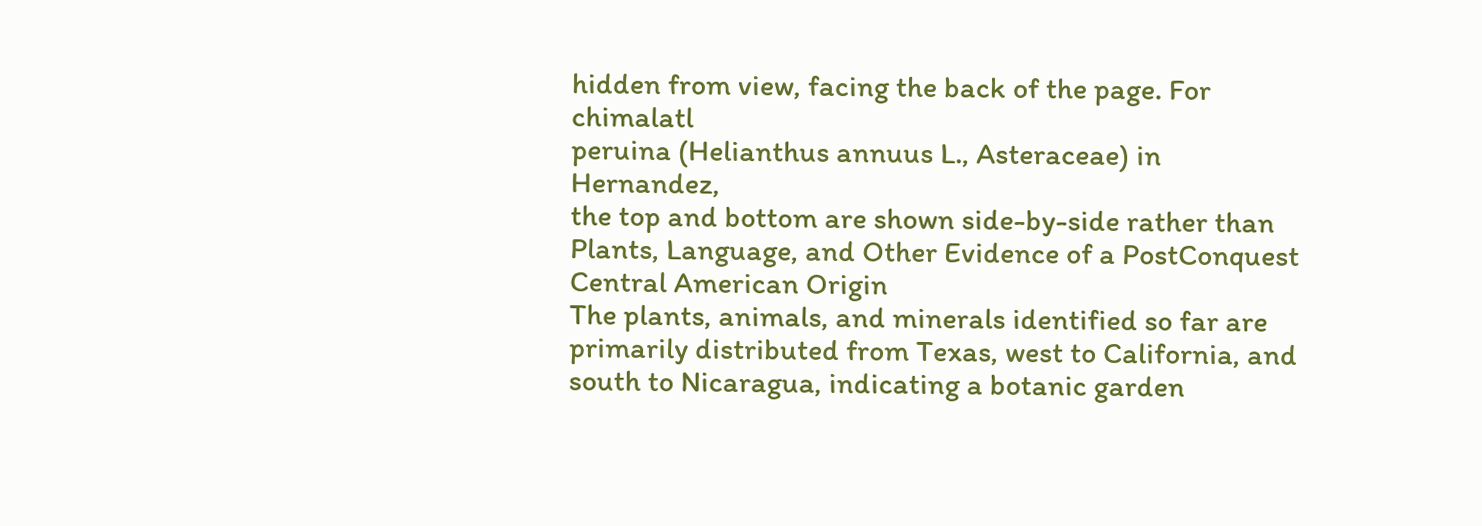hidden from view, facing the back of the page. For chimalatl
peruina (Helianthus annuus L., Asteraceae) in Hernandez,
the top and bottom are shown side-by-side rather than
Plants, Language, and Other Evidence of a PostConquest Central American Origin
The plants, animals, and minerals identified so far are
primarily distributed from Texas, west to California, and
south to Nicaragua, indicating a botanic garden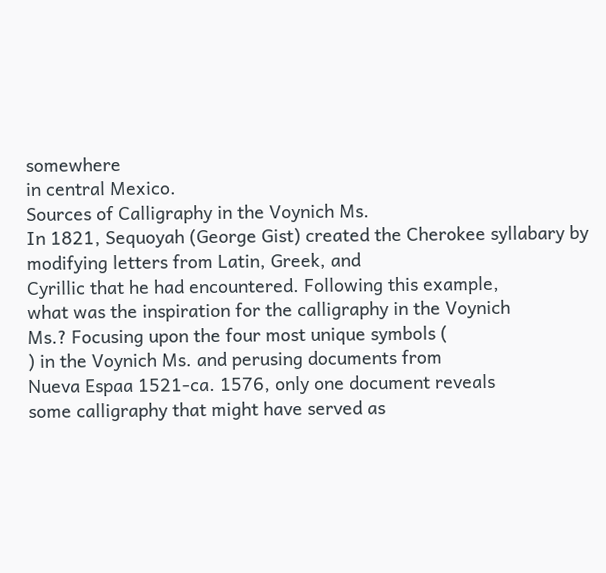somewhere
in central Mexico.
Sources of Calligraphy in the Voynich Ms.
In 1821, Sequoyah (George Gist) created the Cherokee syllabary by modifying letters from Latin, Greek, and
Cyrillic that he had encountered. Following this example,
what was the inspiration for the calligraphy in the Voynich
Ms.? Focusing upon the four most unique symbols (
) in the Voynich Ms. and perusing documents from
Nueva Espaa 1521-ca. 1576, only one document reveals
some calligraphy that might have served as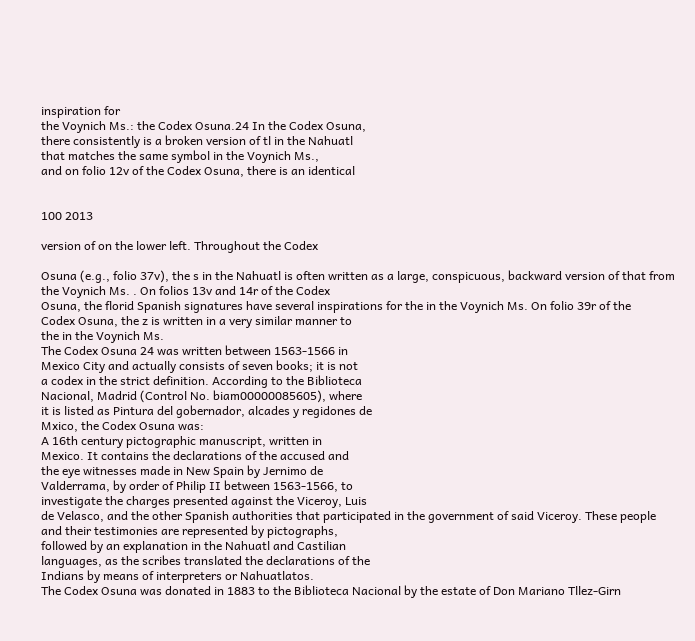inspiration for
the Voynich Ms.: the Codex Osuna.24 In the Codex Osuna,
there consistently is a broken version of tl in the Nahuatl
that matches the same symbol in the Voynich Ms.,
and on folio 12v of the Codex Osuna, there is an identical


100 2013

version of on the lower left. Throughout the Codex

Osuna (e.g., folio 37v), the s in the Nahuatl is often written as a large, conspicuous, backward version of that from
the Voynich Ms. . On folios 13v and 14r of the Codex
Osuna, the florid Spanish signatures have several inspirations for the in the Voynich Ms. On folio 39r of the
Codex Osuna, the z is written in a very similar manner to
the in the Voynich Ms.
The Codex Osuna 24 was written between 1563-1566 in
Mexico City and actually consists of seven books; it is not
a codex in the strict definition. According to the Biblioteca
Nacional, Madrid (Control No. biam00000085605), where
it is listed as Pintura del gobernador, alcades y regidones de
Mxico, the Codex Osuna was:
A 16th century pictographic manuscript, written in
Mexico. It contains the declarations of the accused and
the eye witnesses made in New Spain by Jernimo de
Valderrama, by order of Philip II between 1563-1566, to
investigate the charges presented against the Viceroy, Luis
de Velasco, and the other Spanish authorities that participated in the government of said Viceroy. These people
and their testimonies are represented by pictographs,
followed by an explanation in the Nahuatl and Castilian
languages, as the scribes translated the declarations of the
Indians by means of interpreters or Nahuatlatos.
The Codex Osuna was donated in 1883 to the Biblioteca Nacional by the estate of Don Mariano Tllez-Girn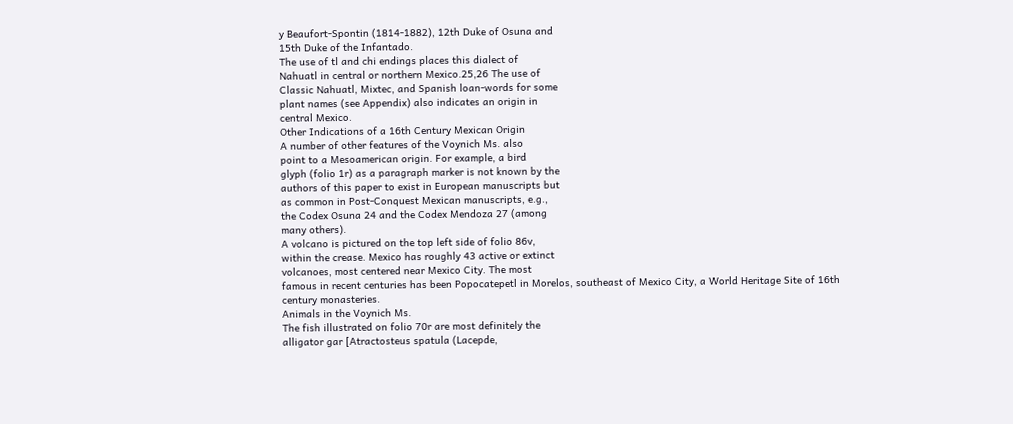y Beaufort-Spontin (1814-1882), 12th Duke of Osuna and
15th Duke of the Infantado.
The use of tl and chi endings places this dialect of
Nahuatl in central or northern Mexico.25,26 The use of
Classic Nahuatl, Mixtec, and Spanish loan-words for some
plant names (see Appendix) also indicates an origin in
central Mexico.
Other Indications of a 16th Century Mexican Origin
A number of other features of the Voynich Ms. also
point to a Mesoamerican origin. For example, a bird
glyph (folio 1r) as a paragraph marker is not known by the
authors of this paper to exist in European manuscripts but
as common in Post-Conquest Mexican manuscripts, e.g.,
the Codex Osuna 24 and the Codex Mendoza 27 (among
many others).
A volcano is pictured on the top left side of folio 86v,
within the crease. Mexico has roughly 43 active or extinct
volcanoes, most centered near Mexico City. The most
famous in recent centuries has been Popocatepetl in Morelos, southeast of Mexico City, a World Heritage Site of 16th
century monasteries.
Animals in the Voynich Ms.
The fish illustrated on folio 70r are most definitely the
alligator gar [Atractosteus spatula (Lacepde,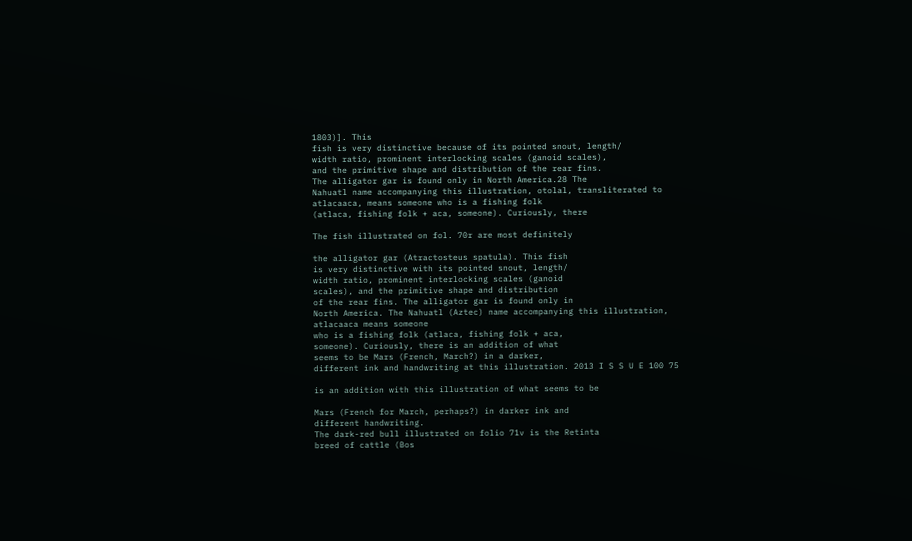1803)]. This
fish is very distinctive because of its pointed snout, length/
width ratio, prominent interlocking scales (ganoid scales),
and the primitive shape and distribution of the rear fins.
The alligator gar is found only in North America.28 The
Nahuatl name accompanying this illustration, otolal, transliterated to atlacaaca, means someone who is a fishing folk
(atlaca, fishing folk + aca, someone). Curiously, there

The fish illustrated on fol. 70r are most definitely

the alligator gar (Atractosteus spatula). This fish
is very distinctive with its pointed snout, length/
width ratio, prominent interlocking scales (ganoid
scales), and the primitive shape and distribution
of the rear fins. The alligator gar is found only in
North America. The Nahuatl (Aztec) name accompanying this illustration, atlacaaca means someone
who is a fishing folk (atlaca, fishing folk + aca,
someone). Curiously, there is an addition of what
seems to be Mars (French, March?) in a darker,
different ink and handwriting at this illustration. 2013 I S S U E 100 75

is an addition with this illustration of what seems to be

Mars (French for March, perhaps?) in darker ink and
different handwriting.
The dark-red bull illustrated on folio 71v is the Retinta
breed of cattle (Bos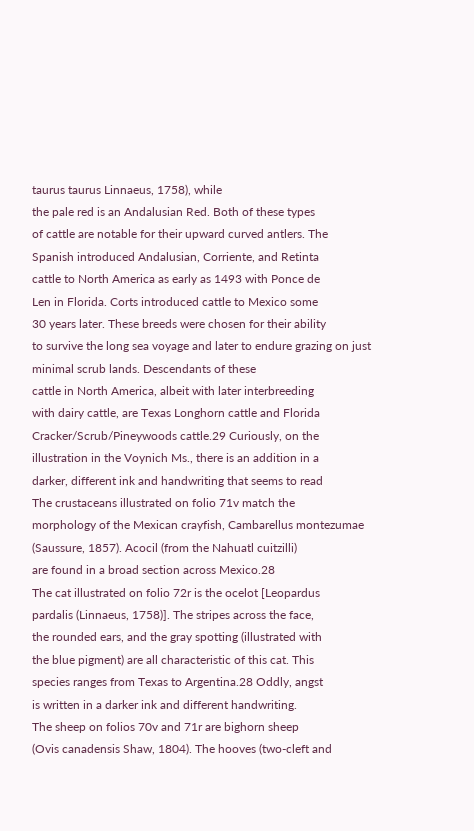taurus taurus Linnaeus, 1758), while
the pale red is an Andalusian Red. Both of these types
of cattle are notable for their upward curved antlers. The
Spanish introduced Andalusian, Corriente, and Retinta
cattle to North America as early as 1493 with Ponce de
Len in Florida. Corts introduced cattle to Mexico some
30 years later. These breeds were chosen for their ability
to survive the long sea voyage and later to endure grazing on just minimal scrub lands. Descendants of these
cattle in North America, albeit with later interbreeding
with dairy cattle, are Texas Longhorn cattle and Florida
Cracker/Scrub/Pineywoods cattle.29 Curiously, on the
illustration in the Voynich Ms., there is an addition in a
darker, different ink and handwriting that seems to read
The crustaceans illustrated on folio 71v match the
morphology of the Mexican crayfish, Cambarellus montezumae (Saussure, 1857). Acocil (from the Nahuatl cuitzilli)
are found in a broad section across Mexico.28
The cat illustrated on folio 72r is the ocelot [Leopardus
pardalis (Linnaeus, 1758)]. The stripes across the face,
the rounded ears, and the gray spotting (illustrated with
the blue pigment) are all characteristic of this cat. This
species ranges from Texas to Argentina.28 Oddly, angst
is written in a darker ink and different handwriting.
The sheep on folios 70v and 71r are bighorn sheep
(Ovis canadensis Shaw, 1804). The hooves (two-cleft and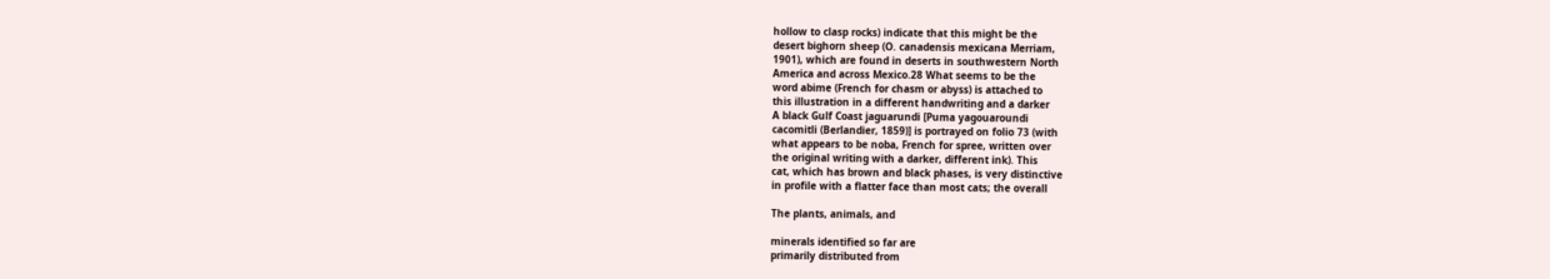hollow to clasp rocks) indicate that this might be the
desert bighorn sheep (O. canadensis mexicana Merriam,
1901), which are found in deserts in southwestern North
America and across Mexico.28 What seems to be the
word abime (French for chasm or abyss) is attached to
this illustration in a different handwriting and a darker
A black Gulf Coast jaguarundi [Puma yagouaroundi
cacomitli (Berlandier, 1859)] is portrayed on folio 73 (with
what appears to be noba, French for spree, written over
the original writing with a darker, different ink). This
cat, which has brown and black phases, is very distinctive
in profile with a flatter face than most cats; the overall

The plants, animals, and

minerals identified so far are
primarily distributed from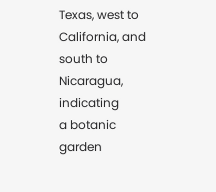Texas, west to California, and
south to Nicaragua, indicating
a botanic garden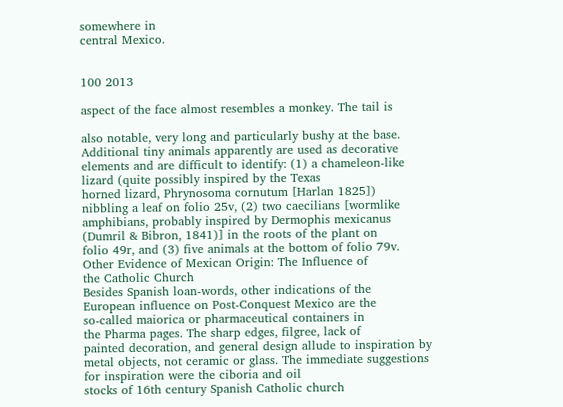somewhere in
central Mexico.


100 2013

aspect of the face almost resembles a monkey. The tail is

also notable, very long and particularly bushy at the base.
Additional tiny animals apparently are used as decorative elements and are difficult to identify: (1) a chameleon-like lizard (quite possibly inspired by the Texas
horned lizard, Phrynosoma cornutum [Harlan 1825])
nibbling a leaf on folio 25v, (2) two caecilians [wormlike
amphibians, probably inspired by Dermophis mexicanus
(Dumril & Bibron, 1841)] in the roots of the plant on
folio 49r, and (3) five animals at the bottom of folio 79v.
Other Evidence of Mexican Origin: The Influence of
the Catholic Church
Besides Spanish loan-words, other indications of the
European influence on Post-Conquest Mexico are the
so-called maiorica or pharmaceutical containers in
the Pharma pages. The sharp edges, filgree, lack of
painted decoration, and general design allude to inspiration by metal objects, not ceramic or glass. The immediate suggestions for inspiration were the ciboria and oil
stocks of 16th century Spanish Catholic church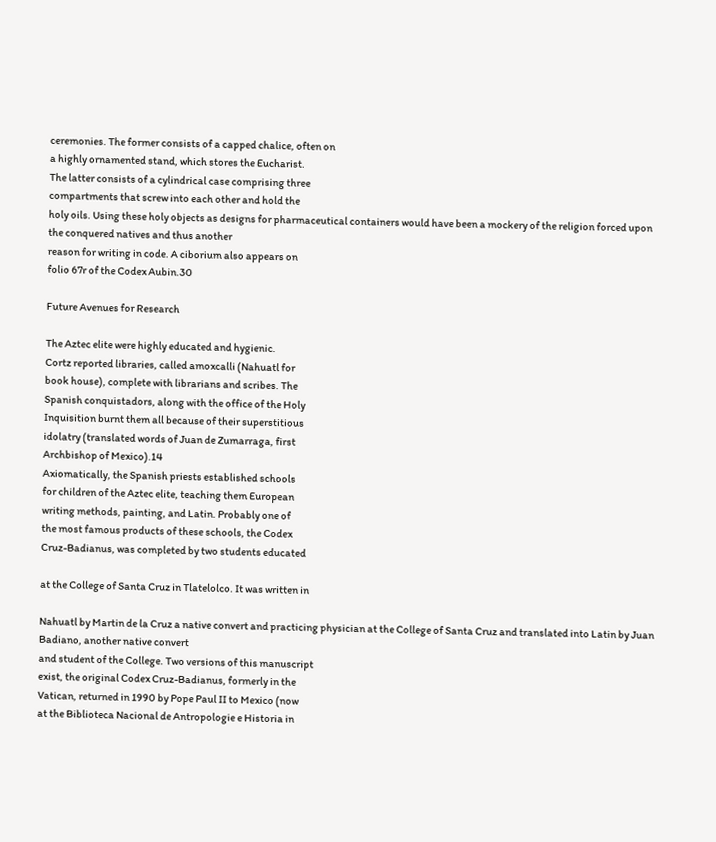ceremonies. The former consists of a capped chalice, often on
a highly ornamented stand, which stores the Eucharist.
The latter consists of a cylindrical case comprising three
compartments that screw into each other and hold the
holy oils. Using these holy objects as designs for pharmaceutical containers would have been a mockery of the religion forced upon the conquered natives and thus another
reason for writing in code. A ciborium also appears on
folio 67r of the Codex Aubin.30

Future Avenues for Research

The Aztec elite were highly educated and hygienic.
Cortz reported libraries, called amoxcalli (Nahuatl for
book house), complete with librarians and scribes. The
Spanish conquistadors, along with the office of the Holy
Inquisition burnt them all because of their superstitious
idolatry (translated words of Juan de Zumarraga, first
Archbishop of Mexico).14
Axiomatically, the Spanish priests established schools
for children of the Aztec elite, teaching them European
writing methods, painting, and Latin. Probably one of
the most famous products of these schools, the Codex
Cruz-Badianus, was completed by two students educated

at the College of Santa Cruz in Tlatelolco. It was written in

Nahuatl by Martin de la Cruz a native convert and practicing physician at the College of Santa Cruz and translated into Latin by Juan Badiano, another native convert
and student of the College. Two versions of this manuscript
exist, the original Codex Cruz-Badianus, formerly in the
Vatican, returned in 1990 by Pope Paul II to Mexico (now
at the Biblioteca Nacional de Antropologie e Historia in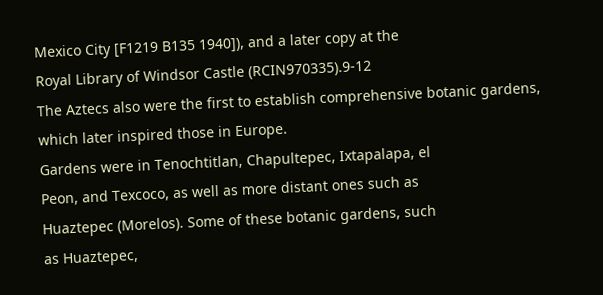Mexico City [F1219 B135 1940]), and a later copy at the
Royal Library of Windsor Castle (RCIN970335).9-12
The Aztecs also were the first to establish comprehensive botanic gardens, which later inspired those in Europe.
Gardens were in Tenochtitlan, Chapultepec, Ixtapalapa, el
Peon, and Texcoco, as well as more distant ones such as
Huaztepec (Morelos). Some of these botanic gardens, such
as Huaztepec,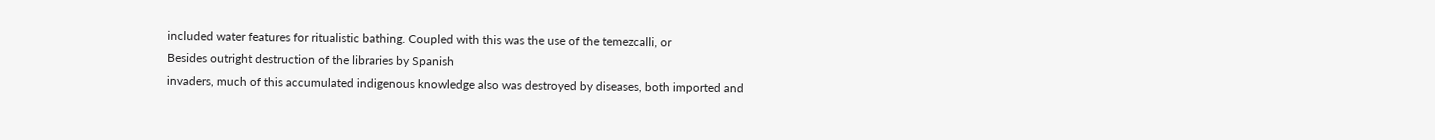included water features for ritualistic bathing. Coupled with this was the use of the temezcalli, or
Besides outright destruction of the libraries by Spanish
invaders, much of this accumulated indigenous knowledge also was destroyed by diseases, both imported and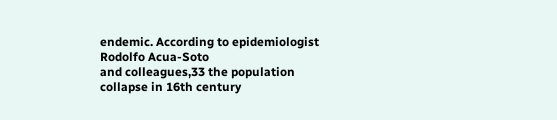endemic. According to epidemiologist Rodolfo Acua-Soto
and colleagues,33 the population collapse in 16th century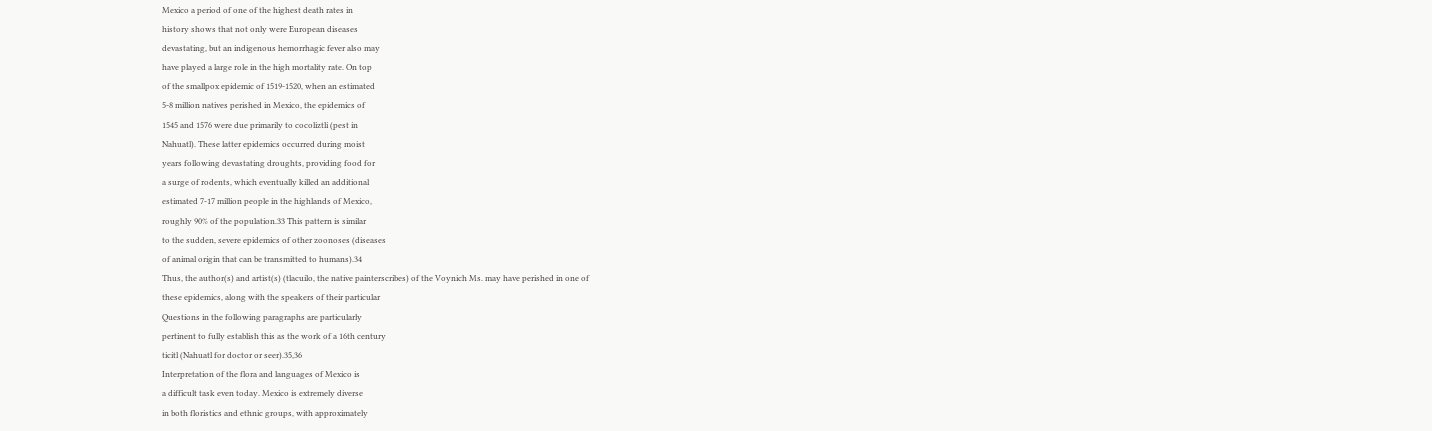Mexico a period of one of the highest death rates in
history shows that not only were European diseases
devastating, but an indigenous hemorrhagic fever also may
have played a large role in the high mortality rate. On top
of the smallpox epidemic of 1519-1520, when an estimated
5-8 million natives perished in Mexico, the epidemics of
1545 and 1576 were due primarily to cocoliztli (pest in
Nahuatl). These latter epidemics occurred during moist
years following devastating droughts, providing food for
a surge of rodents, which eventually killed an additional
estimated 7-17 million people in the highlands of Mexico,
roughly 90% of the population.33 This pattern is similar
to the sudden, severe epidemics of other zoonoses (diseases
of animal origin that can be transmitted to humans).34
Thus, the author(s) and artist(s) (tlacuilo, the native painterscribes) of the Voynich Ms. may have perished in one of
these epidemics, along with the speakers of their particular
Questions in the following paragraphs are particularly
pertinent to fully establish this as the work of a 16th century
ticitl (Nahuatl for doctor or seer).35,36
Interpretation of the flora and languages of Mexico is
a difficult task even today. Mexico is extremely diverse
in both floristics and ethnic groups, with approximately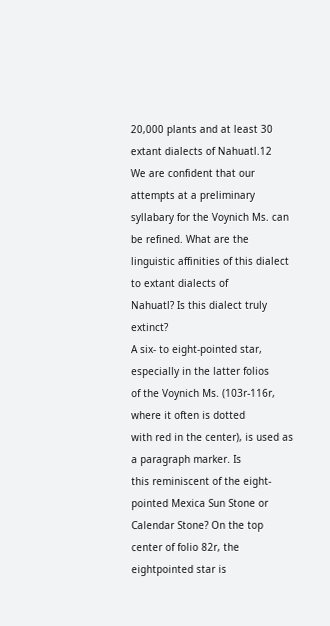20,000 plants and at least 30 extant dialects of Nahuatl.12
We are confident that our attempts at a preliminary syllabary for the Voynich Ms. can be refined. What are the
linguistic affinities of this dialect to extant dialects of
Nahuatl? Is this dialect truly extinct?
A six- to eight-pointed star, especially in the latter folios
of the Voynich Ms. (103r-116r, where it often is dotted
with red in the center), is used as a paragraph marker. Is
this reminiscent of the eight-pointed Mexica Sun Stone or
Calendar Stone? On the top center of folio 82r, the eightpointed star is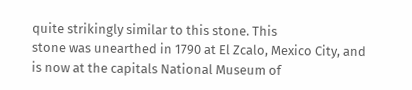quite strikingly similar to this stone. This
stone was unearthed in 1790 at El Zcalo, Mexico City, and
is now at the capitals National Museum of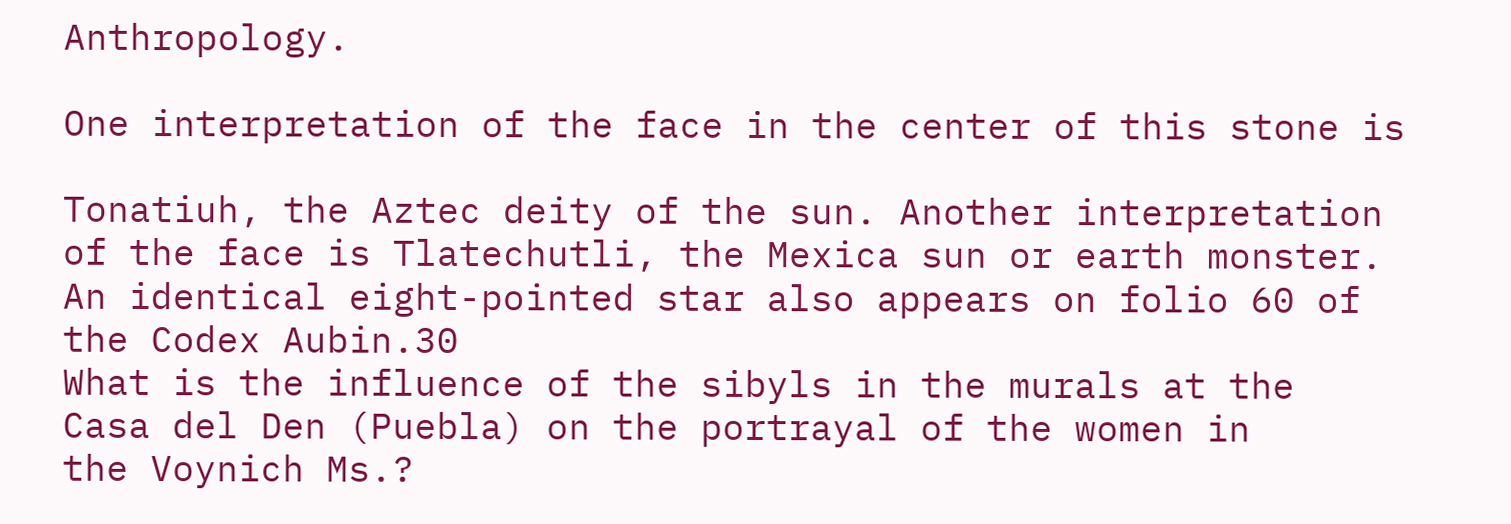Anthropology.

One interpretation of the face in the center of this stone is

Tonatiuh, the Aztec deity of the sun. Another interpretation
of the face is Tlatechutli, the Mexica sun or earth monster.
An identical eight-pointed star also appears on folio 60 of
the Codex Aubin.30
What is the influence of the sibyls in the murals at the
Casa del Den (Puebla) on the portrayal of the women in
the Voynich Ms.?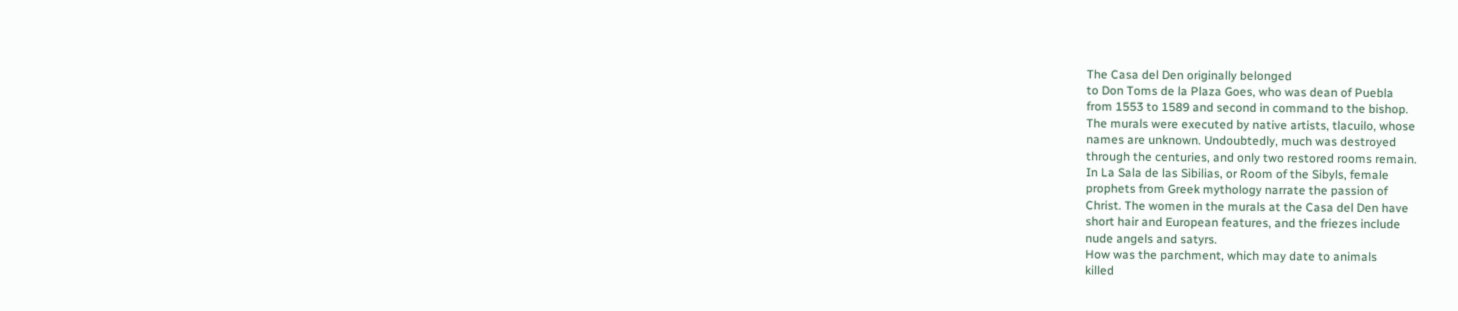The Casa del Den originally belonged
to Don Toms de la Plaza Goes, who was dean of Puebla
from 1553 to 1589 and second in command to the bishop.
The murals were executed by native artists, tlacuilo, whose
names are unknown. Undoubtedly, much was destroyed
through the centuries, and only two restored rooms remain.
In La Sala de las Sibilias, or Room of the Sibyls, female
prophets from Greek mythology narrate the passion of
Christ. The women in the murals at the Casa del Den have
short hair and European features, and the friezes include
nude angels and satyrs.
How was the parchment, which may date to animals
killed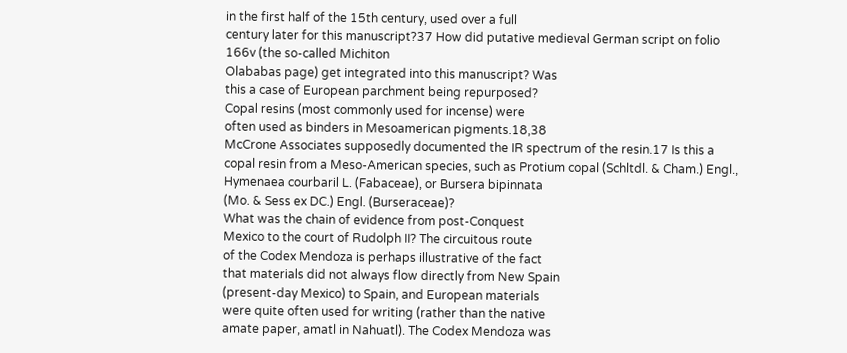in the first half of the 15th century, used over a full
century later for this manuscript?37 How did putative medieval German script on folio 166v (the so-called Michiton
Olababas page) get integrated into this manuscript? Was
this a case of European parchment being repurposed?
Copal resins (most commonly used for incense) were
often used as binders in Mesoamerican pigments.18,38
McCrone Associates supposedly documented the IR spectrum of the resin.17 Is this a copal resin from a Meso-American species, such as Protium copal (Schltdl. & Cham.) Engl.,
Hymenaea courbaril L. (Fabaceae), or Bursera bipinnata
(Mo. & Sess ex DC.) Engl. (Burseraceae)?
What was the chain of evidence from post-Conquest
Mexico to the court of Rudolph II? The circuitous route
of the Codex Mendoza is perhaps illustrative of the fact
that materials did not always flow directly from New Spain
(present-day Mexico) to Spain, and European materials
were quite often used for writing (rather than the native
amate paper, amatl in Nahuatl). The Codex Mendoza was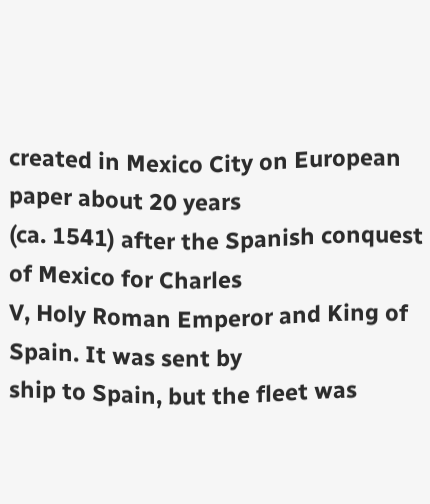created in Mexico City on European paper about 20 years
(ca. 1541) after the Spanish conquest of Mexico for Charles
V, Holy Roman Emperor and King of Spain. It was sent by
ship to Spain, but the fleet was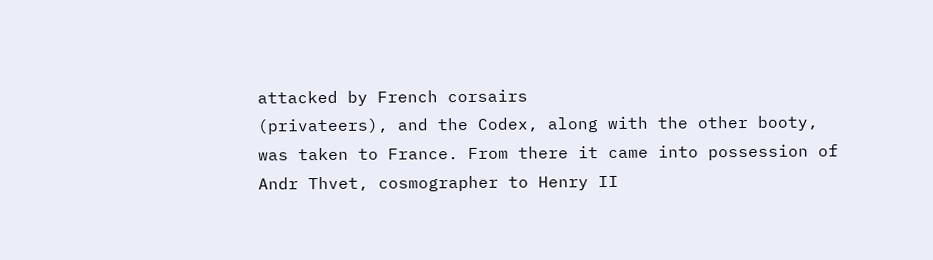attacked by French corsairs
(privateers), and the Codex, along with the other booty,
was taken to France. From there it came into possession of
Andr Thvet, cosmographer to Henry II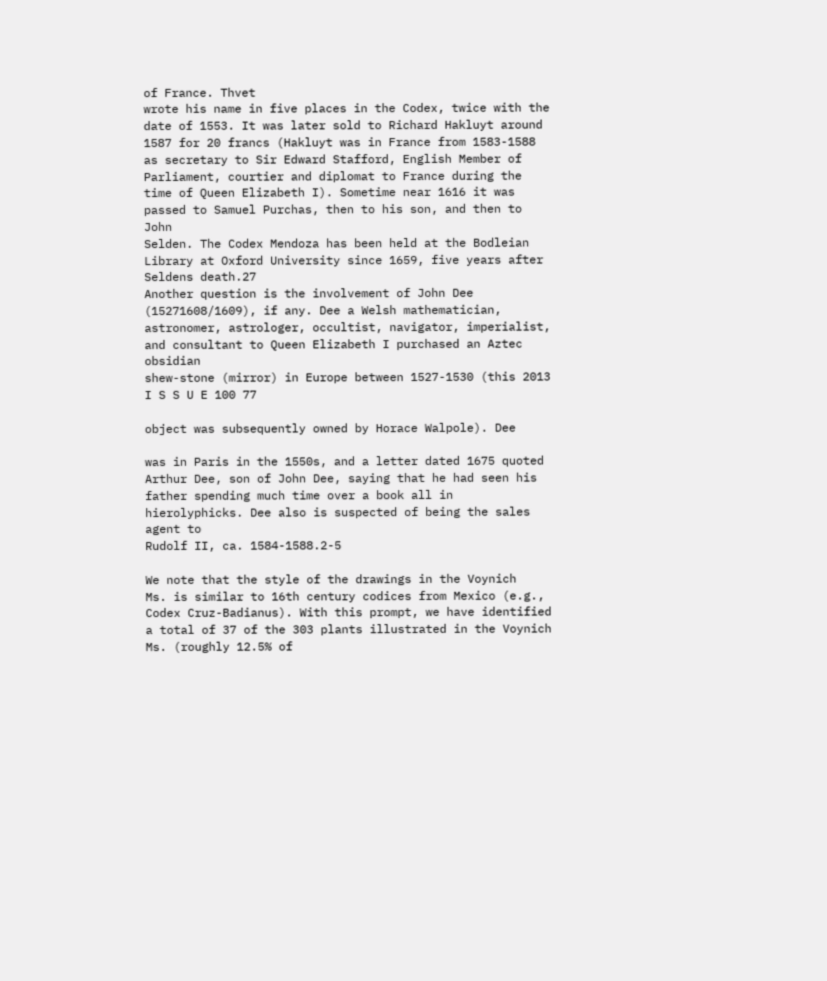of France. Thvet
wrote his name in five places in the Codex, twice with the
date of 1553. It was later sold to Richard Hakluyt around
1587 for 20 francs (Hakluyt was in France from 1583-1588
as secretary to Sir Edward Stafford, English Member of
Parliament, courtier and diplomat to France during the
time of Queen Elizabeth I). Sometime near 1616 it was
passed to Samuel Purchas, then to his son, and then to John
Selden. The Codex Mendoza has been held at the Bodleian Library at Oxford University since 1659, five years after
Seldens death.27
Another question is the involvement of John Dee (15271608/1609), if any. Dee a Welsh mathematician, astronomer, astrologer, occultist, navigator, imperialist, and consultant to Queen Elizabeth I purchased an Aztec obsidian
shew-stone (mirror) in Europe between 1527-1530 (this 2013 I S S U E 100 77

object was subsequently owned by Horace Walpole). Dee

was in Paris in the 1550s, and a letter dated 1675 quoted
Arthur Dee, son of John Dee, saying that he had seen his
father spending much time over a book all in hierolyphicks. Dee also is suspected of being the sales agent to
Rudolf II, ca. 1584-1588.2-5

We note that the style of the drawings in the Voynich
Ms. is similar to 16th century codices from Mexico (e.g.,
Codex Cruz-Badianus). With this prompt, we have identified a total of 37 of the 303 plants illustrated in the Voynich
Ms. (roughly 12.5% of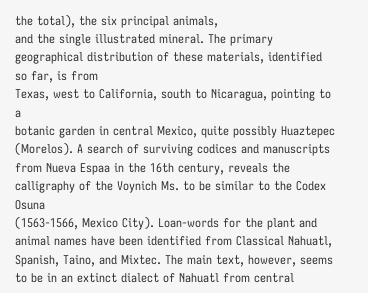the total), the six principal animals,
and the single illustrated mineral. The primary geographical distribution of these materials, identified so far, is from
Texas, west to California, south to Nicaragua, pointing to a
botanic garden in central Mexico, quite possibly Huaztepec
(Morelos). A search of surviving codices and manuscripts
from Nueva Espaa in the 16th century, reveals the calligraphy of the Voynich Ms. to be similar to the Codex Osuna
(1563-1566, Mexico City). Loan-words for the plant and
animal names have been identified from Classical Nahuatl,
Spanish, Taino, and Mixtec. The main text, however, seems
to be in an extinct dialect of Nahuatl from central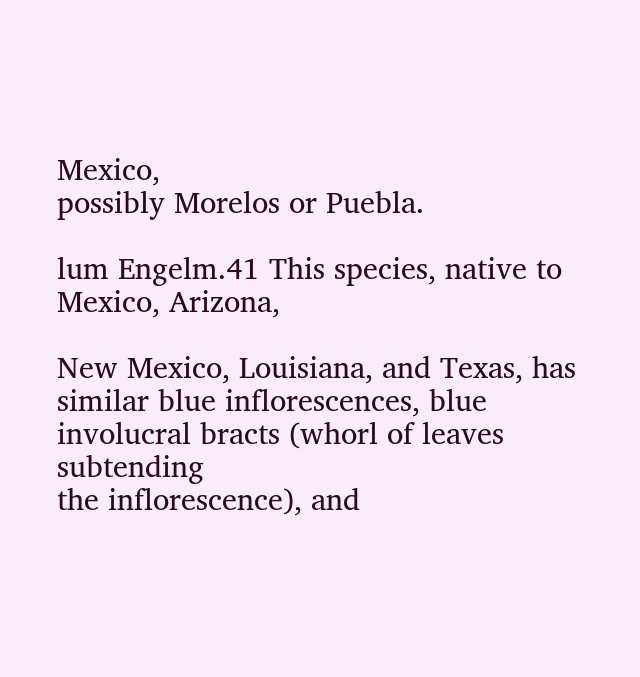Mexico,
possibly Morelos or Puebla.

lum Engelm.41 This species, native to Mexico, Arizona,

New Mexico, Louisiana, and Texas, has similar blue inflorescences, blue involucral bracts (whorl of leaves subtending
the inflorescence), and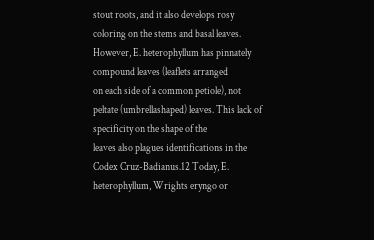stout roots, and it also develops rosy
coloring on the stems and basal leaves. However, E. heterophyllum has pinnately compound leaves (leaflets arranged
on each side of a common petiole), not peltate (umbrellashaped) leaves. This lack of specificity on the shape of the
leaves also plagues identifications in the Codex Cruz-Badianus.12 Today, E. heterophyllum, Wrights eryngo or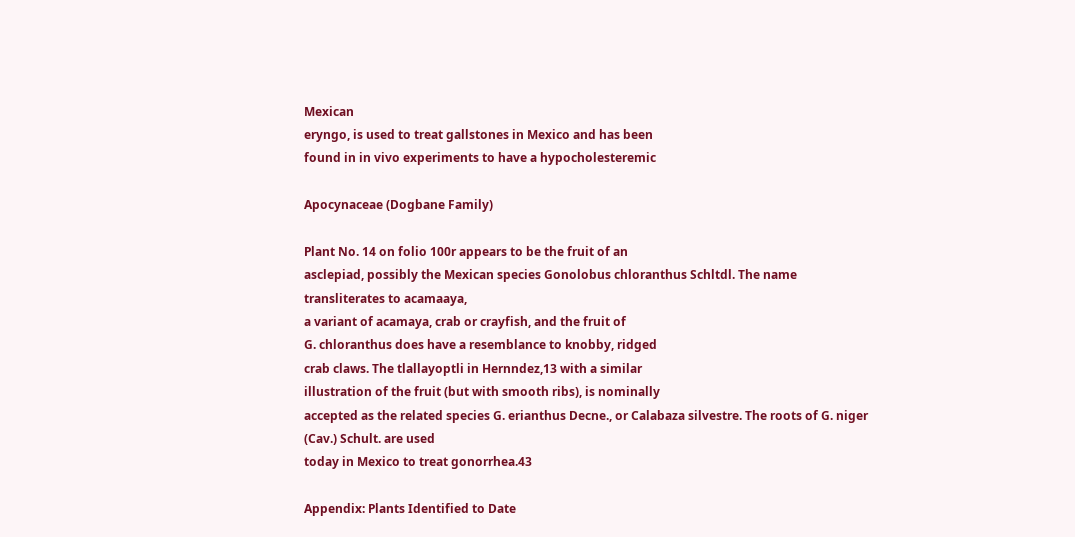Mexican
eryngo, is used to treat gallstones in Mexico and has been
found in in vivo experiments to have a hypocholesteremic

Apocynaceae (Dogbane Family)

Plant No. 14 on folio 100r appears to be the fruit of an
asclepiad, possibly the Mexican species Gonolobus chloranthus Schltdl. The name
transliterates to acamaaya,
a variant of acamaya, crab or crayfish, and the fruit of
G. chloranthus does have a resemblance to knobby, ridged
crab claws. The tlallayoptli in Hernndez,13 with a similar
illustration of the fruit (but with smooth ribs), is nominally
accepted as the related species G. erianthus Decne., or Calabaza silvestre. The roots of G. niger (Cav.) Schult. are used
today in Mexico to treat gonorrhea.43

Appendix: Plants Identified to Date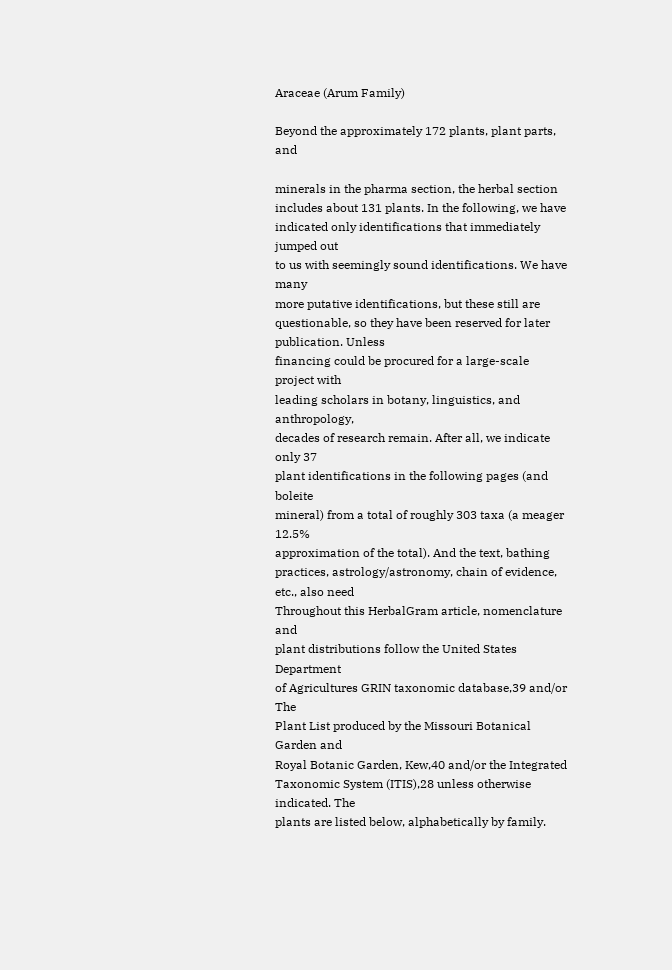Araceae (Arum Family)

Beyond the approximately 172 plants, plant parts, and

minerals in the pharma section, the herbal section
includes about 131 plants. In the following, we have indicated only identifications that immediately jumped out
to us with seemingly sound identifications. We have many
more putative identifications, but these still are questionable, so they have been reserved for later publication. Unless
financing could be procured for a large-scale project with
leading scholars in botany, linguistics, and anthropology,
decades of research remain. After all, we indicate only 37
plant identifications in the following pages (and boleite
mineral) from a total of roughly 303 taxa (a meager 12.5%
approximation of the total). And the text, bathing practices, astrology/astronomy, chain of evidence, etc., also need
Throughout this HerbalGram article, nomenclature and
plant distributions follow the United States Department
of Agricultures GRIN taxonomic database,39 and/or The
Plant List produced by the Missouri Botanical Garden and
Royal Botanic Garden, Kew,40 and/or the Integrated Taxonomic System (ITIS),28 unless otherwise indicated. The
plants are listed below, alphabetically by family.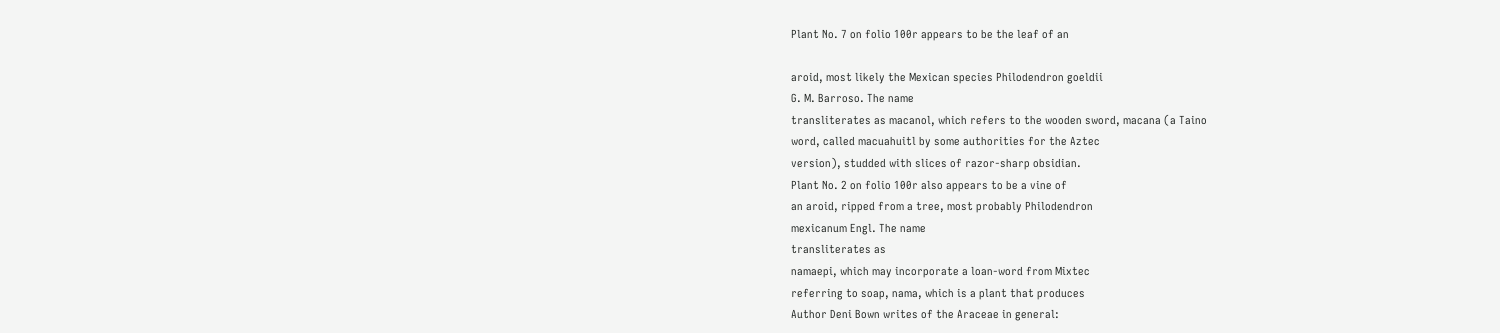Plant No. 7 on folio 100r appears to be the leaf of an

aroid, most likely the Mexican species Philodendron goeldii
G. M. Barroso. The name
transliterates as macanol, which refers to the wooden sword, macana (a Taino
word, called macuahuitl by some authorities for the Aztec
version), studded with slices of razor-sharp obsidian.
Plant No. 2 on folio 100r also appears to be a vine of
an aroid, ripped from a tree, most probably Philodendron
mexicanum Engl. The name
transliterates as
namaepi, which may incorporate a loan-word from Mixtec
referring to soap, nama, which is a plant that produces
Author Deni Bown writes of the Araceae in general: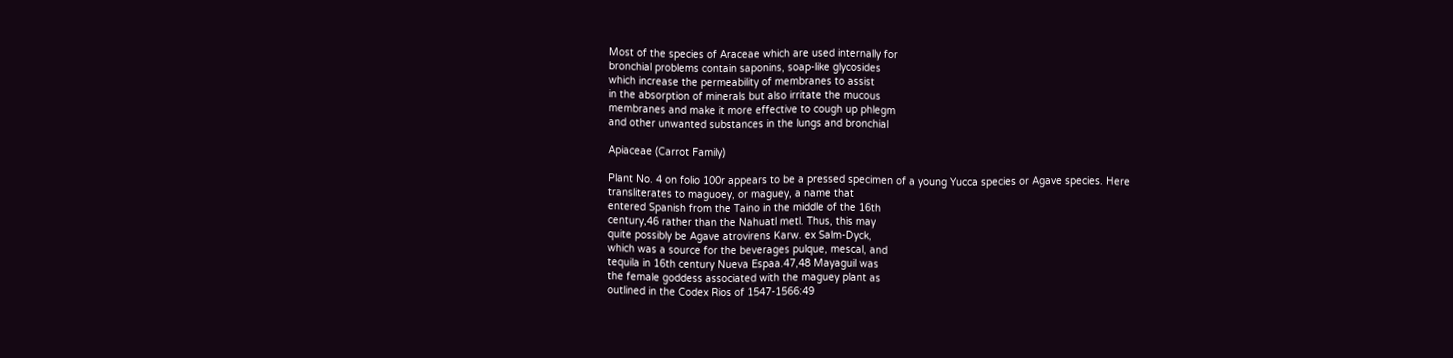Most of the species of Araceae which are used internally for
bronchial problems contain saponins, soap-like glycosides
which increase the permeability of membranes to assist
in the absorption of minerals but also irritate the mucous
membranes and make it more effective to cough up phlegm
and other unwanted substances in the lungs and bronchial

Apiaceae (Carrot Family)

Plant No. 4 on folio 100r appears to be a pressed specimen of a young Yucca species or Agave species. Here
transliterates to maguoey, or maguey, a name that
entered Spanish from the Taino in the middle of the 16th
century,46 rather than the Nahuatl metl. Thus, this may
quite possibly be Agave atrovirens Karw. ex Salm-Dyck,
which was a source for the beverages pulque, mescal, and
tequila in 16th century Nueva Espaa.47,48 Mayaguil was
the female goddess associated with the maguey plant as
outlined in the Codex Rios of 1547-1566:49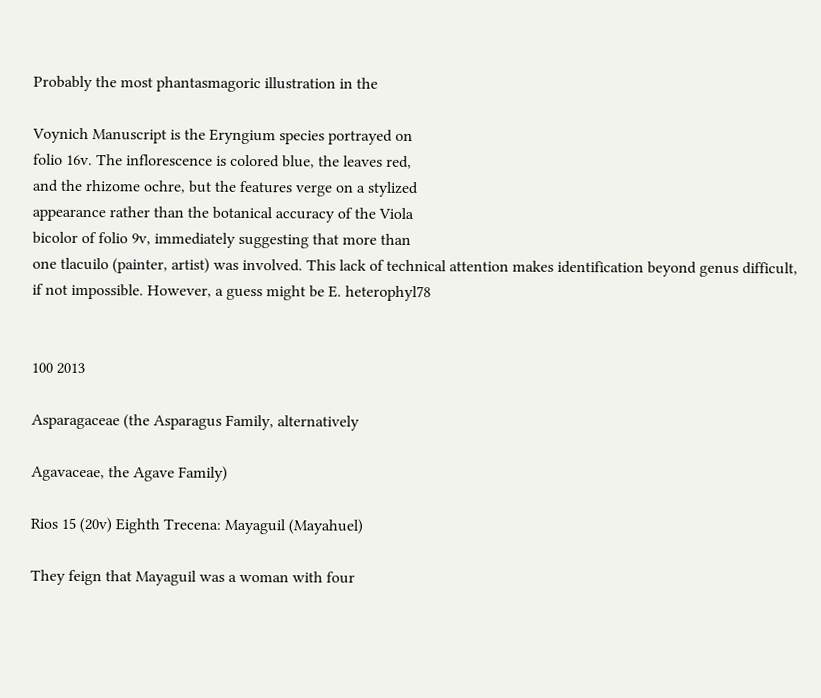Probably the most phantasmagoric illustration in the

Voynich Manuscript is the Eryngium species portrayed on
folio 16v. The inflorescence is colored blue, the leaves red,
and the rhizome ochre, but the features verge on a stylized
appearance rather than the botanical accuracy of the Viola
bicolor of folio 9v, immediately suggesting that more than
one tlacuilo (painter, artist) was involved. This lack of technical attention makes identification beyond genus difficult,
if not impossible. However, a guess might be E. heterophyl78


100 2013

Asparagaceae (the Asparagus Family, alternatively

Agavaceae, the Agave Family)

Rios 15 (20v) Eighth Trecena: Mayaguil (Mayahuel)

They feign that Mayaguil was a woman with four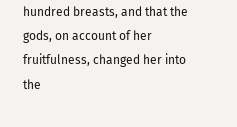hundred breasts, and that the gods, on account of her
fruitfulness, changed her into the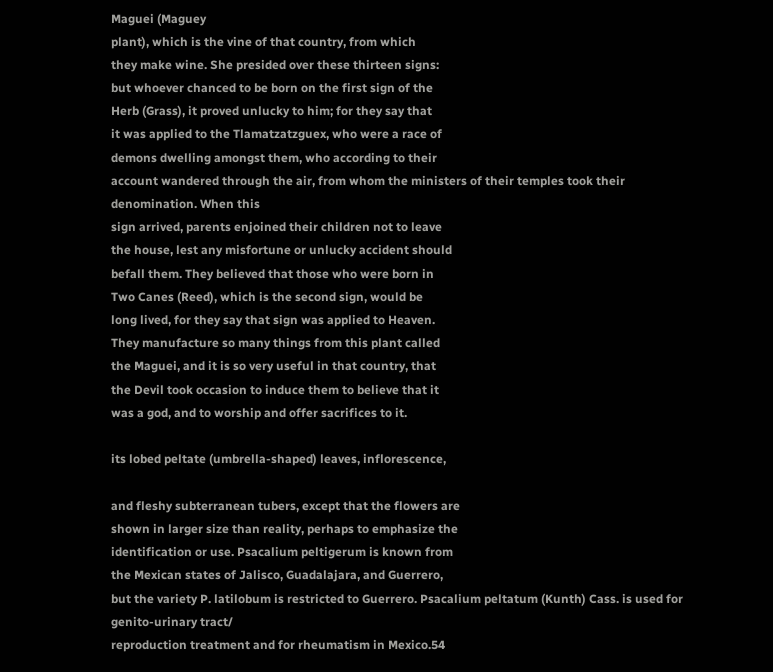Maguei (Maguey
plant), which is the vine of that country, from which
they make wine. She presided over these thirteen signs:
but whoever chanced to be born on the first sign of the
Herb (Grass), it proved unlucky to him; for they say that
it was applied to the Tlamatzatzguex, who were a race of
demons dwelling amongst them, who according to their
account wandered through the air, from whom the ministers of their temples took their denomination. When this
sign arrived, parents enjoined their children not to leave
the house, lest any misfortune or unlucky accident should
befall them. They believed that those who were born in
Two Canes (Reed), which is the second sign, would be
long lived, for they say that sign was applied to Heaven.
They manufacture so many things from this plant called
the Maguei, and it is so very useful in that country, that
the Devil took occasion to induce them to believe that it
was a god, and to worship and offer sacrifices to it.

its lobed peltate (umbrella-shaped) leaves, inflorescence,

and fleshy subterranean tubers, except that the flowers are
shown in larger size than reality, perhaps to emphasize the
identification or use. Psacalium peltigerum is known from
the Mexican states of Jalisco, Guadalajara, and Guerrero,
but the variety P. latilobum is restricted to Guerrero. Psacalium peltatum (Kunth) Cass. is used for genito-urinary tract/
reproduction treatment and for rheumatism in Mexico.54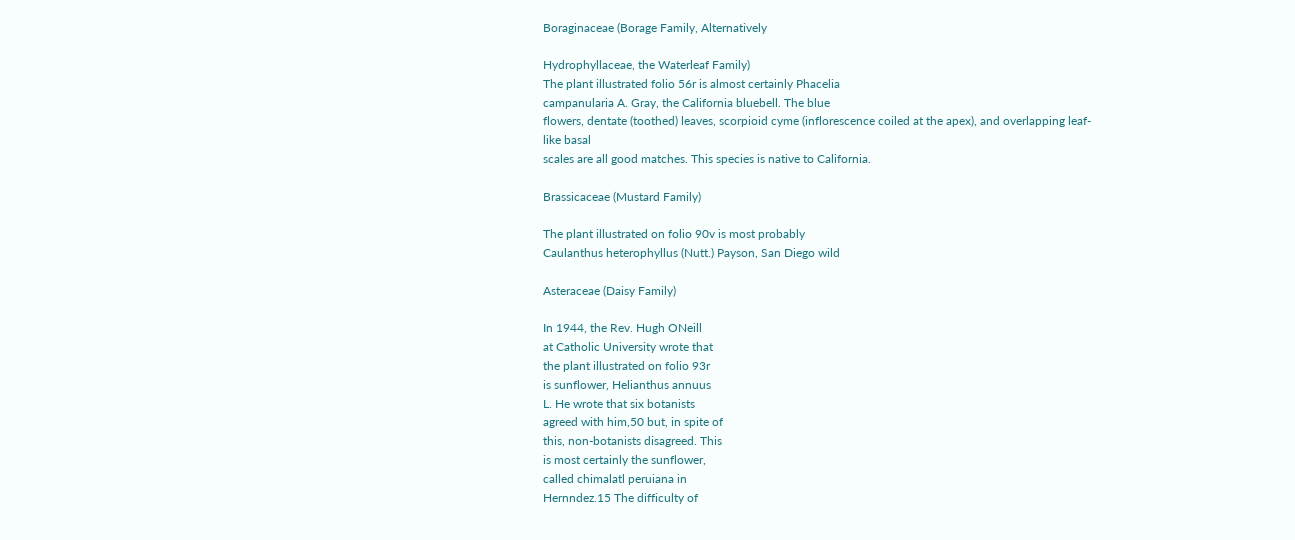Boraginaceae (Borage Family, Alternatively

Hydrophyllaceae, the Waterleaf Family)
The plant illustrated folio 56r is almost certainly Phacelia
campanularia A. Gray, the California bluebell. The blue
flowers, dentate (toothed) leaves, scorpioid cyme (inflorescence coiled at the apex), and overlapping leaf-like basal
scales are all good matches. This species is native to California.

Brassicaceae (Mustard Family)

The plant illustrated on folio 90v is most probably
Caulanthus heterophyllus (Nutt.) Payson, San Diego wild

Asteraceae (Daisy Family)

In 1944, the Rev. Hugh ONeill
at Catholic University wrote that
the plant illustrated on folio 93r
is sunflower, Helianthus annuus
L. He wrote that six botanists
agreed with him,50 but, in spite of
this, non-botanists disagreed. This
is most certainly the sunflower,
called chimalatl peruiana in
Hernndez.15 The difficulty of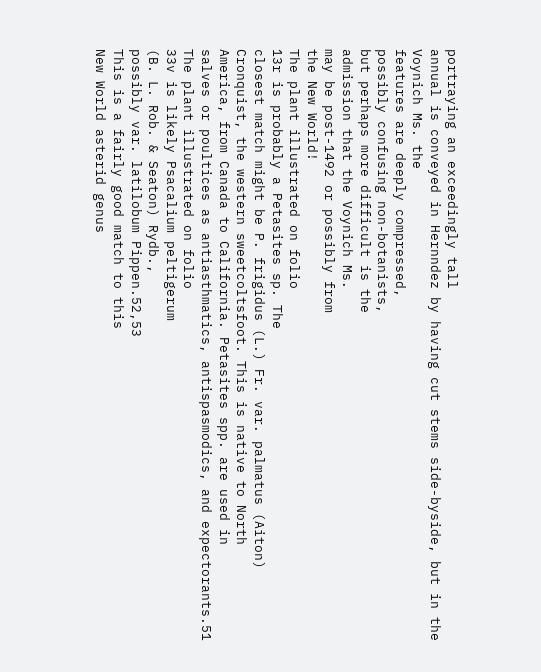portraying an exceedingly tall
annual is conveyed in Hernndez by having cut stems side-byside, but in the Voynich Ms. the
features are deeply compressed,
possibly confusing non-botanists,
but perhaps more difficult is the
admission that the Voynich Ms.
may be post-1492 or possibly from
the New World!
The plant illustrated on folio
13r is probably a Petasites sp. The
closest match might be P. frigidus (L.) Fr. var. palmatus (Aiton)
Cronquist, the western sweetcoltsfoot. This is native to North
America, from Canada to California. Petasites spp. are used in
salves or poultices as antiasthmatics, antispasmodics, and expectorants.51
The plant illustrated on folio
33v is likely Psacalium peltigerum
(B. L. Rob. & Seaton) Rydb.,
possibly var. latilobum Pippen.52,53
This is a fairly good match to this
New World asterid genus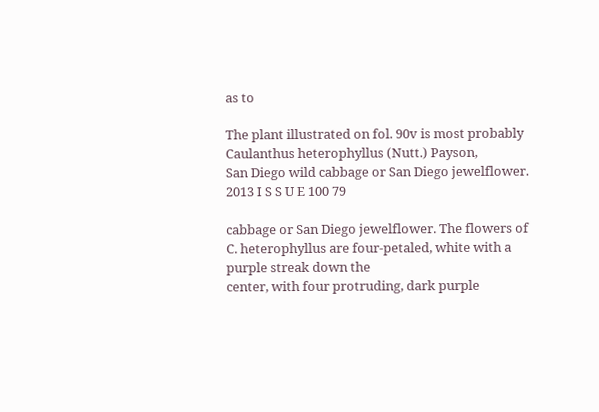as to

The plant illustrated on fol. 90v is most probably Caulanthus heterophyllus (Nutt.) Payson,
San Diego wild cabbage or San Diego jewelflower. 2013 I S S U E 100 79

cabbage or San Diego jewelflower. The flowers of C. heterophyllus are four-petaled, white with a purple streak down the
center, with four protruding, dark purple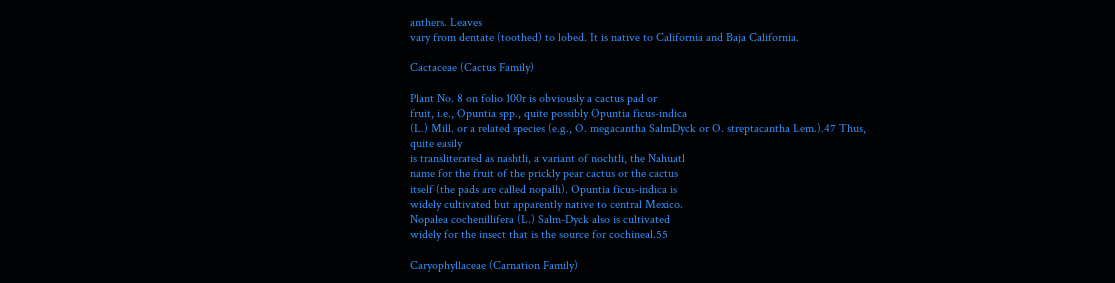anthers. Leaves
vary from dentate (toothed) to lobed. It is native to California and Baja California.

Cactaceae (Cactus Family)

Plant No. 8 on folio 100r is obviously a cactus pad or
fruit, i.e., Opuntia spp., quite possibly Opuntia ficus-indica
(L.) Mill. or a related species (e.g., O. megacantha SalmDyck or O. streptacantha Lem.).47 Thus,
quite easily
is transliterated as nashtli, a variant of nochtli, the Nahuatl
name for the fruit of the prickly pear cactus or the cactus
itself (the pads are called nopalli). Opuntia ficus-indica is
widely cultivated but apparently native to central Mexico.
Nopalea cochenillifera (L.) Salm-Dyck also is cultivated
widely for the insect that is the source for cochineal.55

Caryophyllaceae (Carnation Family)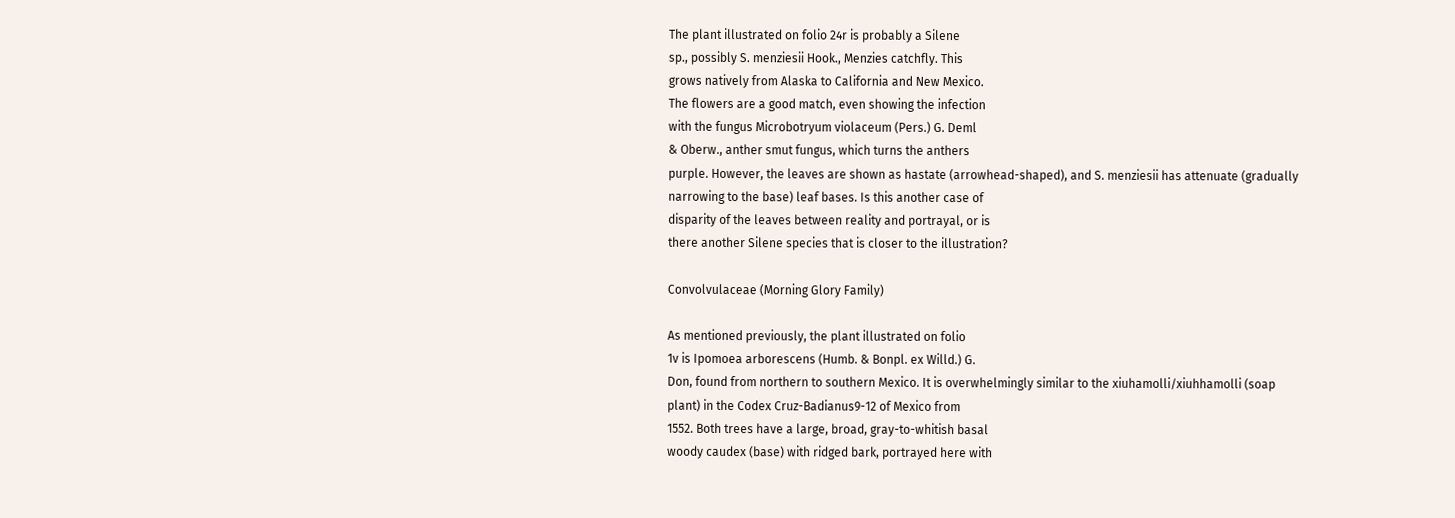The plant illustrated on folio 24r is probably a Silene
sp., possibly S. menziesii Hook., Menzies catchfly. This
grows natively from Alaska to California and New Mexico.
The flowers are a good match, even showing the infection
with the fungus Microbotryum violaceum (Pers.) G. Deml
& Oberw., anther smut fungus, which turns the anthers
purple. However, the leaves are shown as hastate (arrowhead-shaped), and S. menziesii has attenuate (gradually
narrowing to the base) leaf bases. Is this another case of
disparity of the leaves between reality and portrayal, or is
there another Silene species that is closer to the illustration?

Convolvulaceae (Morning Glory Family)

As mentioned previously, the plant illustrated on folio
1v is Ipomoea arborescens (Humb. & Bonpl. ex Willd.) G.
Don, found from northern to southern Mexico. It is overwhelmingly similar to the xiuhamolli/xiuhhamolli (soap
plant) in the Codex Cruz-Badianus9-12 of Mexico from
1552. Both trees have a large, broad, gray-to-whitish basal
woody caudex (base) with ridged bark, portrayed here with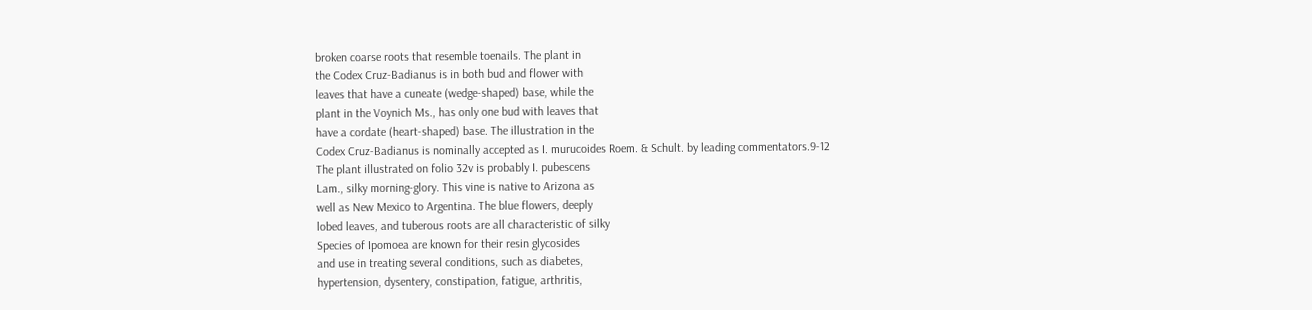broken coarse roots that resemble toenails. The plant in
the Codex Cruz-Badianus is in both bud and flower with
leaves that have a cuneate (wedge-shaped) base, while the
plant in the Voynich Ms., has only one bud with leaves that
have a cordate (heart-shaped) base. The illustration in the
Codex Cruz-Badianus is nominally accepted as I. murucoides Roem. & Schult. by leading commentators.9-12
The plant illustrated on folio 32v is probably I. pubescens
Lam., silky morning-glory. This vine is native to Arizona as
well as New Mexico to Argentina. The blue flowers, deeply
lobed leaves, and tuberous roots are all characteristic of silky
Species of Ipomoea are known for their resin glycosides
and use in treating several conditions, such as diabetes,
hypertension, dysentery, constipation, fatigue, arthritis,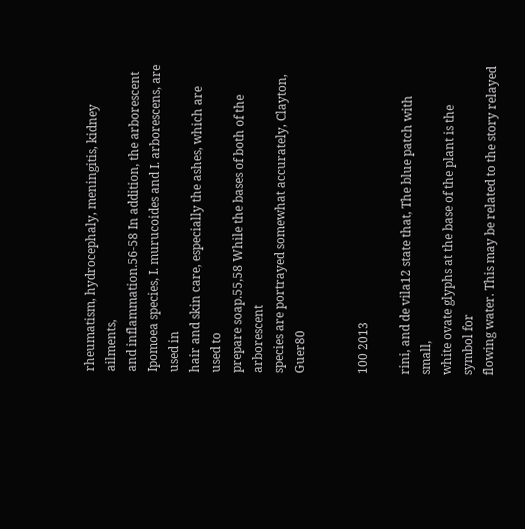rheumatism, hydrocephaly, meningitis, kidney ailments,
and inflammation.56-58 In addition, the arborescent
Ipomoea species, I. murucoides and I. arborescens, are used in
hair and skin care, especially the ashes, which are used to
prepare soap.55,58 While the bases of both of the arborescent
species are portrayed somewhat accurately, Clayton, Guer80


100 2013

rini, and de vila12 state that, The blue patch with small,
white ovate glyphs at the base of the plant is the symbol for
flowing water. This may be related to the story relayed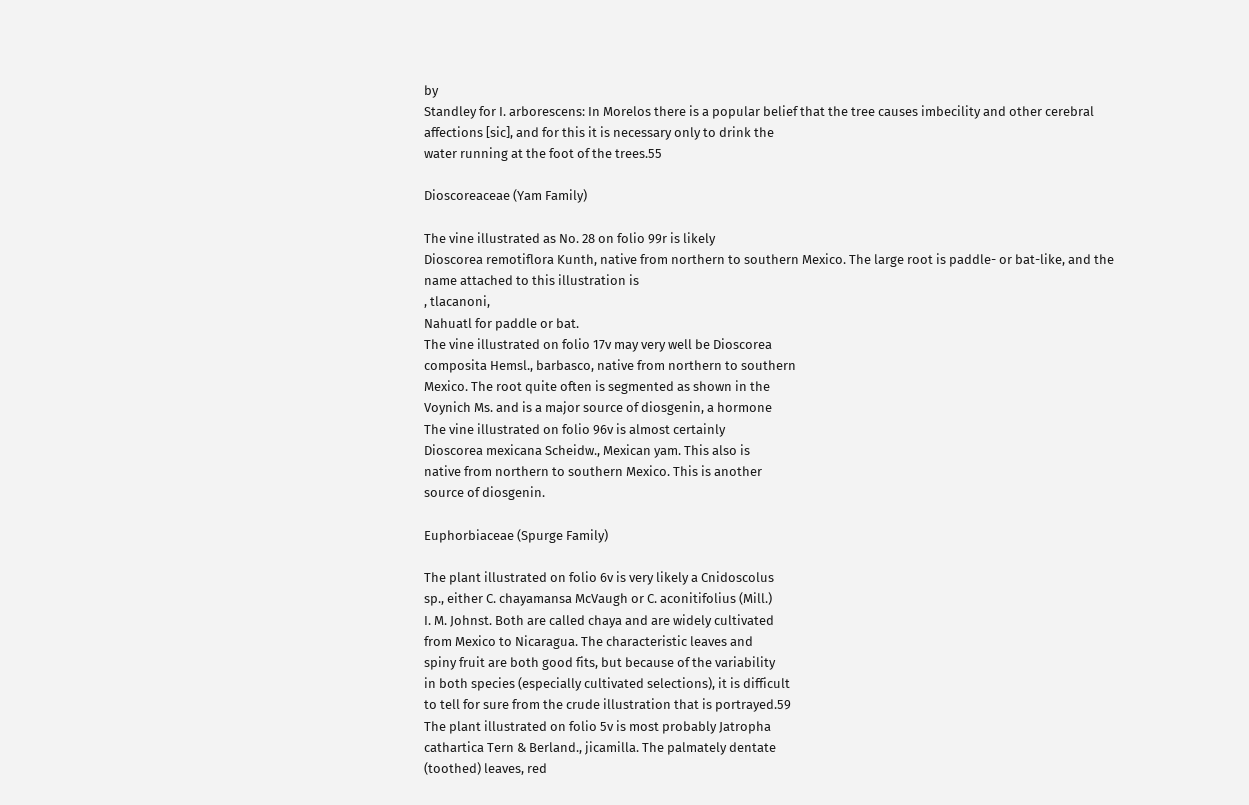by
Standley for I. arborescens: In Morelos there is a popular belief that the tree causes imbecility and other cerebral
affections [sic], and for this it is necessary only to drink the
water running at the foot of the trees.55

Dioscoreaceae (Yam Family)

The vine illustrated as No. 28 on folio 99r is likely
Dioscorea remotiflora Kunth, native from northern to southern Mexico. The large root is paddle- or bat-like, and the
name attached to this illustration is
, tlacanoni,
Nahuatl for paddle or bat.
The vine illustrated on folio 17v may very well be Dioscorea
composita Hemsl., barbasco, native from northern to southern
Mexico. The root quite often is segmented as shown in the
Voynich Ms. and is a major source of diosgenin, a hormone
The vine illustrated on folio 96v is almost certainly
Dioscorea mexicana Scheidw., Mexican yam. This also is
native from northern to southern Mexico. This is another
source of diosgenin.

Euphorbiaceae (Spurge Family)

The plant illustrated on folio 6v is very likely a Cnidoscolus
sp., either C. chayamansa McVaugh or C. aconitifolius (Mill.)
I. M. Johnst. Both are called chaya and are widely cultivated
from Mexico to Nicaragua. The characteristic leaves and
spiny fruit are both good fits, but because of the variability
in both species (especially cultivated selections), it is difficult
to tell for sure from the crude illustration that is portrayed.59
The plant illustrated on folio 5v is most probably Jatropha
cathartica Tern & Berland., jicamilla. The palmately dentate
(toothed) leaves, red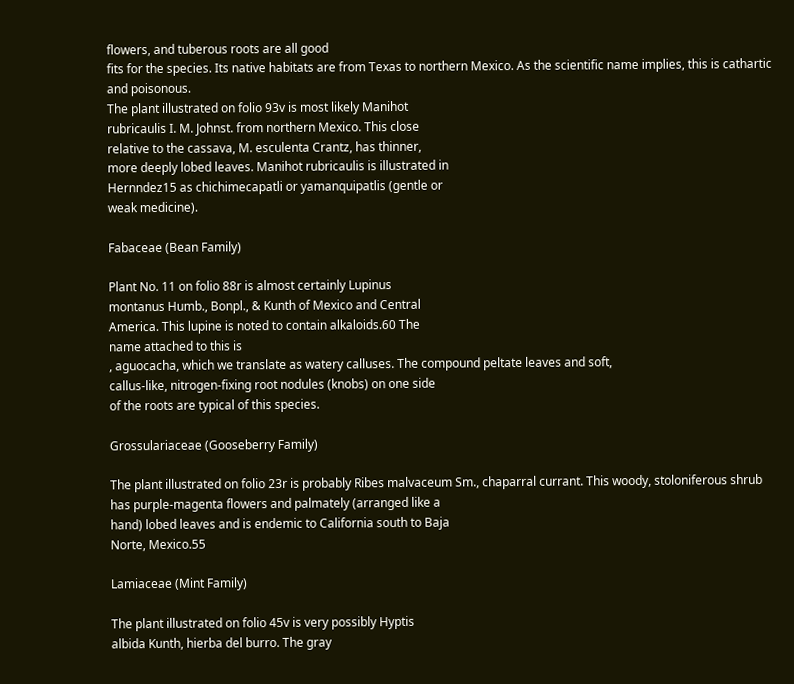flowers, and tuberous roots are all good
fits for the species. Its native habitats are from Texas to northern Mexico. As the scientific name implies, this is cathartic
and poisonous.
The plant illustrated on folio 93v is most likely Manihot
rubricaulis I. M. Johnst. from northern Mexico. This close
relative to the cassava, M. esculenta Crantz, has thinner,
more deeply lobed leaves. Manihot rubricaulis is illustrated in
Hernndez15 as chichimecapatli or yamanquipatlis (gentle or
weak medicine).

Fabaceae (Bean Family)

Plant No. 11 on folio 88r is almost certainly Lupinus
montanus Humb., Bonpl., & Kunth of Mexico and Central
America. This lupine is noted to contain alkaloids.60 The
name attached to this is
, aguocacha, which we translate as watery calluses. The compound peltate leaves and soft,
callus-like, nitrogen-fixing root nodules (knobs) on one side
of the roots are typical of this species.

Grossulariaceae (Gooseberry Family)

The plant illustrated on folio 23r is probably Ribes malvaceum Sm., chaparral currant. This woody, stoloniferous shrub
has purple-magenta flowers and palmately (arranged like a
hand) lobed leaves and is endemic to California south to Baja
Norte, Mexico.55

Lamiaceae (Mint Family)

The plant illustrated on folio 45v is very possibly Hyptis
albida Kunth, hierba del burro. The gray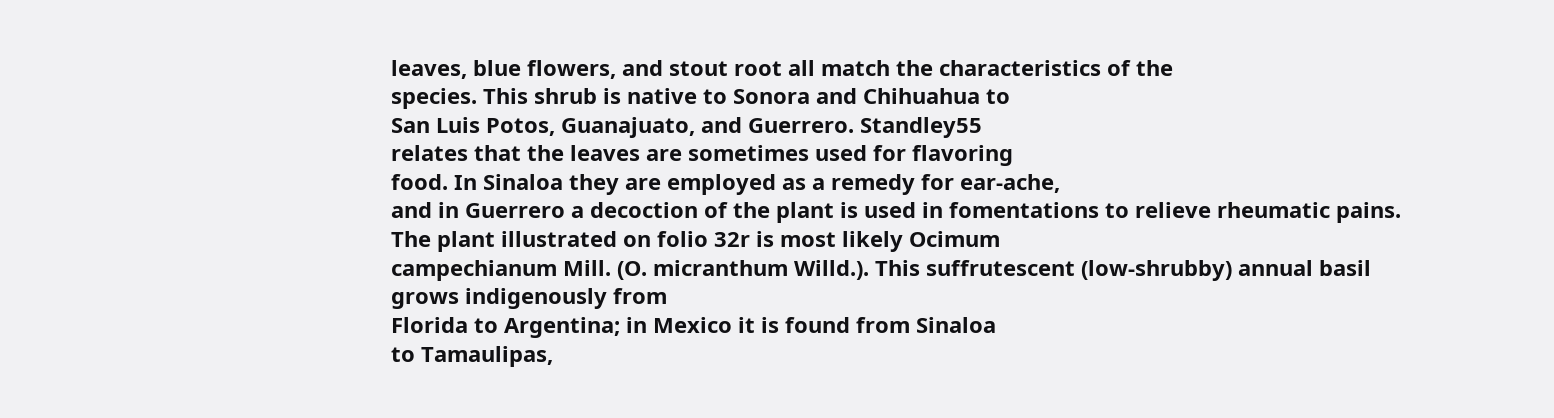leaves, blue flowers, and stout root all match the characteristics of the
species. This shrub is native to Sonora and Chihuahua to
San Luis Potos, Guanajuato, and Guerrero. Standley55
relates that the leaves are sometimes used for flavoring
food. In Sinaloa they are employed as a remedy for ear-ache,
and in Guerrero a decoction of the plant is used in fomentations to relieve rheumatic pains.
The plant illustrated on folio 32r is most likely Ocimum
campechianum Mill. (O. micranthum Willd.). This suffrutescent (low-shrubby) annual basil grows indigenously from
Florida to Argentina; in Mexico it is found from Sinaloa
to Tamaulipas,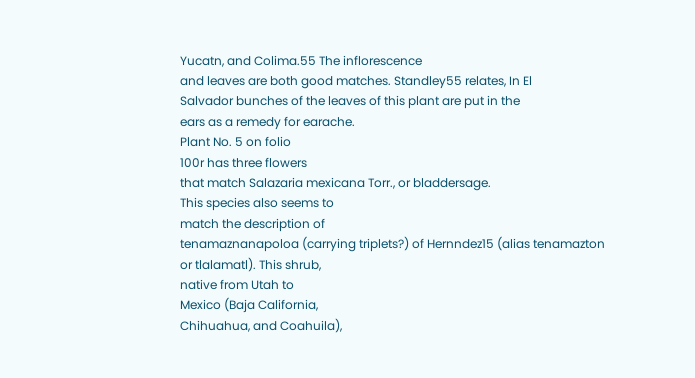Yucatn, and Colima.55 The inflorescence
and leaves are both good matches. Standley55 relates, In El
Salvador bunches of the leaves of this plant are put in the
ears as a remedy for earache.
Plant No. 5 on folio
100r has three flowers
that match Salazaria mexicana Torr., or bladdersage.
This species also seems to
match the description of
tenamaznanapoloa (carrying triplets?) of Hernndez15 (alias tenamazton
or tlalamatl). This shrub,
native from Utah to
Mexico (Baja California,
Chihuahua, and Coahuila),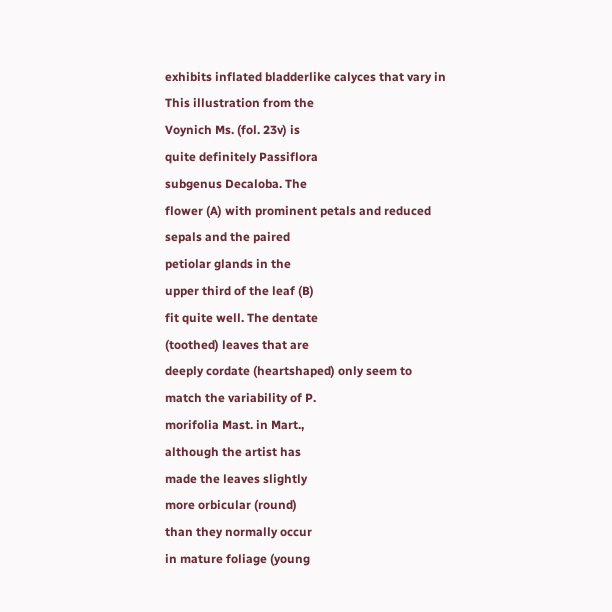exhibits inflated bladderlike calyces that vary in
This illustration from the
Voynich Ms. (fol. 23v) is
quite definitely Passiflora
subgenus Decaloba. The
flower (A) with prominent petals and reduced
sepals and the paired
petiolar glands in the
upper third of the leaf (B)
fit quite well. The dentate
(toothed) leaves that are
deeply cordate (heartshaped) only seem to
match the variability of P.
morifolia Mast. in Mart.,
although the artist has
made the leaves slightly
more orbicular (round)
than they normally occur
in mature foliage (young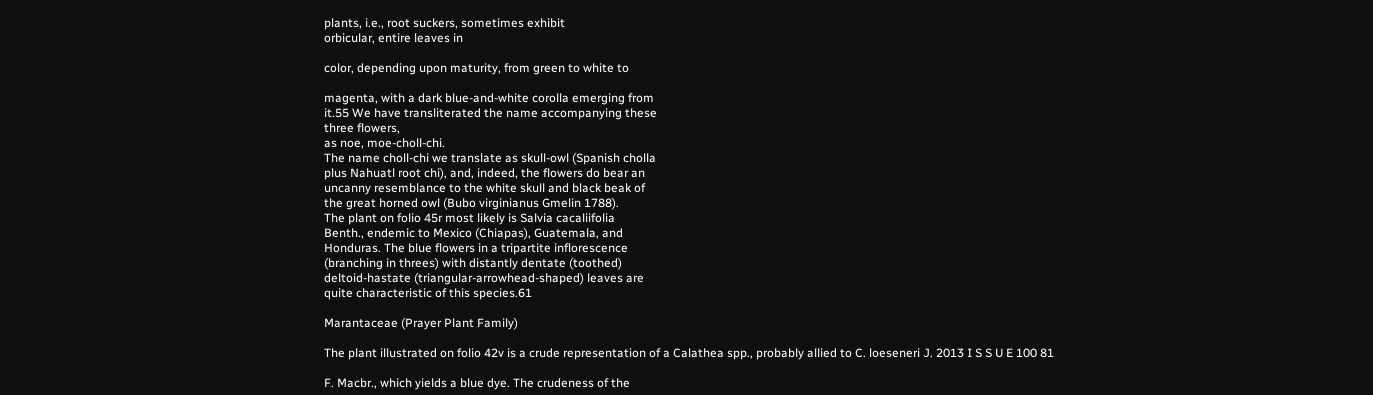plants, i.e., root suckers, sometimes exhibit
orbicular, entire leaves in

color, depending upon maturity, from green to white to

magenta, with a dark blue-and-white corolla emerging from
it.55 We have transliterated the name accompanying these
three flowers,
as noe, moe-choll-chi.
The name choll-chi we translate as skull-owl (Spanish cholla
plus Nahuatl root chi), and, indeed, the flowers do bear an
uncanny resemblance to the white skull and black beak of
the great horned owl (Bubo virginianus Gmelin 1788).
The plant on folio 45r most likely is Salvia cacaliifolia
Benth., endemic to Mexico (Chiapas), Guatemala, and
Honduras. The blue flowers in a tripartite inflorescence
(branching in threes) with distantly dentate (toothed)
deltoid-hastate (triangular-arrowhead-shaped) leaves are
quite characteristic of this species.61

Marantaceae (Prayer Plant Family)

The plant illustrated on folio 42v is a crude representation of a Calathea spp., probably allied to C. loeseneri J. 2013 I S S U E 100 81

F. Macbr., which yields a blue dye. The crudeness of the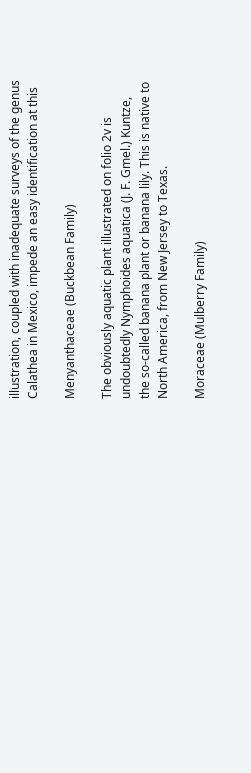illustration, coupled with inadequate surveys of the genus
Calathea in Mexico, impede an easy identification at this

Menyanthaceae (Buckbean Family)

The obviously aquatic plant illustrated on folio 2v is
undoubtedly Nymphoides aquatica (J. F. Gmel.) Kuntze,
the so-called banana plant or banana lily. This is native to
North America, from New Jersey to Texas.

Moraceae (Mulberry Family)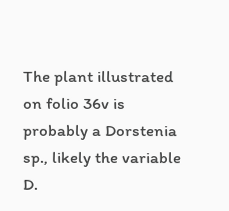The plant illustrated on folio 36v is probably a Dorstenia
sp., likely the variable D.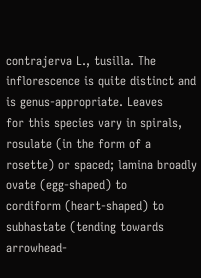contrajerva L., tusilla. The inflorescence is quite distinct and is genus-appropriate. Leaves
for this species vary in spirals, rosulate (in the form of a
rosette) or spaced; lamina broadly ovate (egg-shaped) to
cordiform (heart-shaped) to subhastate (tending towards
arrowhead-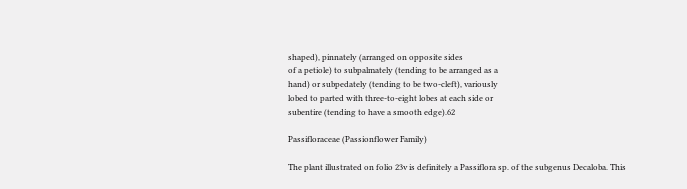shaped), pinnately (arranged on opposite sides
of a petiole) to subpalmately (tending to be arranged as a
hand) or subpedately (tending to be two-cleft), variously
lobed to parted with three-to-eight lobes at each side or
subentire (tending to have a smooth edge).62

Passifloraceae (Passionflower Family)

The plant illustrated on folio 23v is definitely a Passiflora sp. of the subgenus Decaloba. This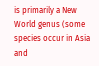is primarily a New
World genus (some species occur in Asia and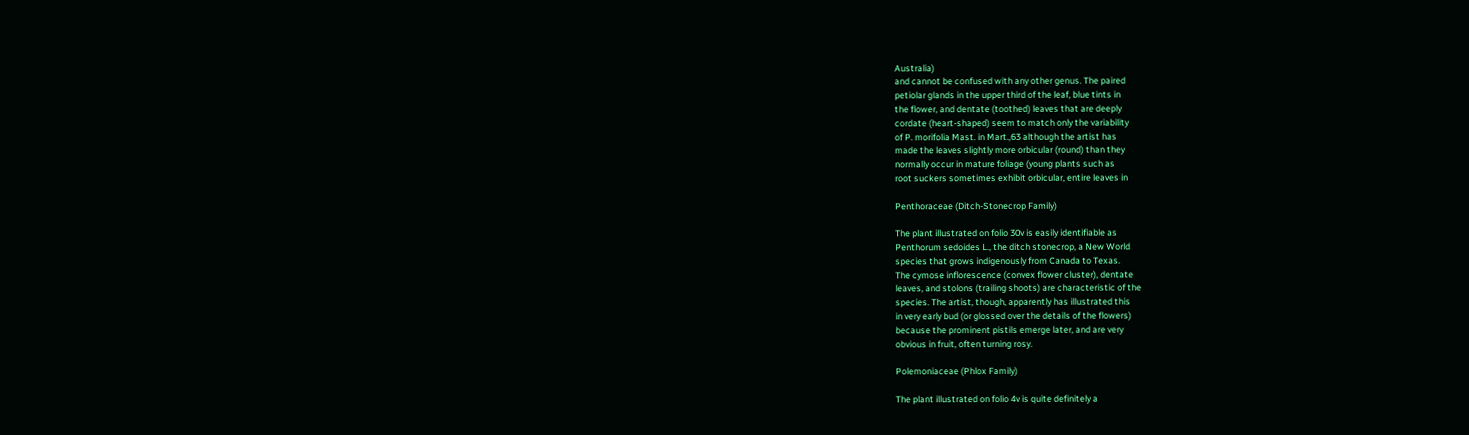Australia)
and cannot be confused with any other genus. The paired
petiolar glands in the upper third of the leaf, blue tints in
the flower, and dentate (toothed) leaves that are deeply
cordate (heart-shaped) seem to match only the variability
of P. morifolia Mast. in Mart.,63 although the artist has
made the leaves slightly more orbicular (round) than they
normally occur in mature foliage (young plants such as
root suckers sometimes exhibit orbicular, entire leaves in

Penthoraceae (Ditch-Stonecrop Family)

The plant illustrated on folio 30v is easily identifiable as
Penthorum sedoides L., the ditch stonecrop, a New World
species that grows indigenously from Canada to Texas.
The cymose inflorescence (convex flower cluster), dentate
leaves, and stolons (trailing shoots) are characteristic of the
species. The artist, though, apparently has illustrated this
in very early bud (or glossed over the details of the flowers)
because the prominent pistils emerge later, and are very
obvious in fruit, often turning rosy.

Polemoniaceae (Phlox Family)

The plant illustrated on folio 4v is quite definitely a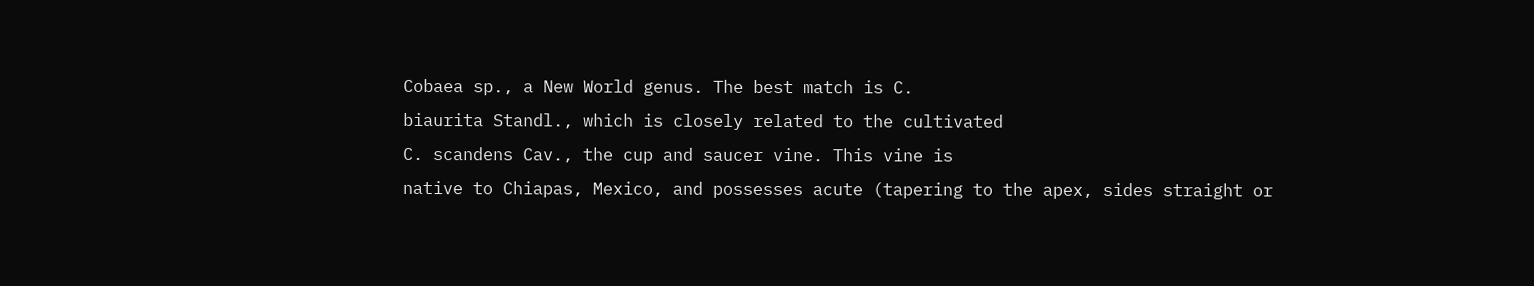Cobaea sp., a New World genus. The best match is C.
biaurita Standl., which is closely related to the cultivated
C. scandens Cav., the cup and saucer vine. This vine is
native to Chiapas, Mexico, and possesses acute (tapering to the apex, sides straight or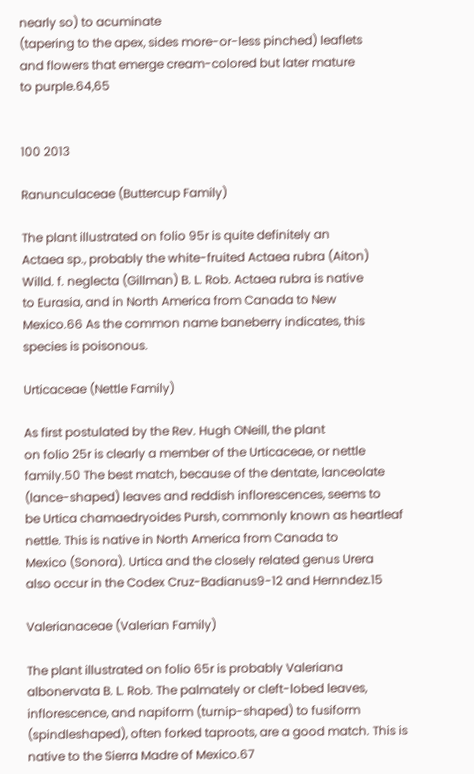nearly so) to acuminate
(tapering to the apex, sides more-or-less pinched) leaflets
and flowers that emerge cream-colored but later mature
to purple.64,65


100 2013

Ranunculaceae (Buttercup Family)

The plant illustrated on folio 95r is quite definitely an
Actaea sp., probably the white-fruited Actaea rubra (Aiton)
Willd. f. neglecta (Gillman) B. L. Rob. Actaea rubra is native
to Eurasia, and in North America from Canada to New
Mexico.66 As the common name baneberry indicates, this
species is poisonous.

Urticaceae (Nettle Family)

As first postulated by the Rev. Hugh ONeill, the plant
on folio 25r is clearly a member of the Urticaceae, or nettle
family.50 The best match, because of the dentate, lanceolate
(lance-shaped) leaves and reddish inflorescences, seems to
be Urtica chamaedryoides Pursh, commonly known as heartleaf nettle. This is native in North America from Canada to
Mexico (Sonora). Urtica and the closely related genus Urera
also occur in the Codex Cruz-Badianus9-12 and Hernndez.15

Valerianaceae (Valerian Family)

The plant illustrated on folio 65r is probably Valeriana albonervata B. L. Rob. The palmately or cleft-lobed leaves, inflorescence, and napiform (turnip-shaped) to fusiform (spindleshaped), often forked taproots, are a good match. This is
native to the Sierra Madre of Mexico.67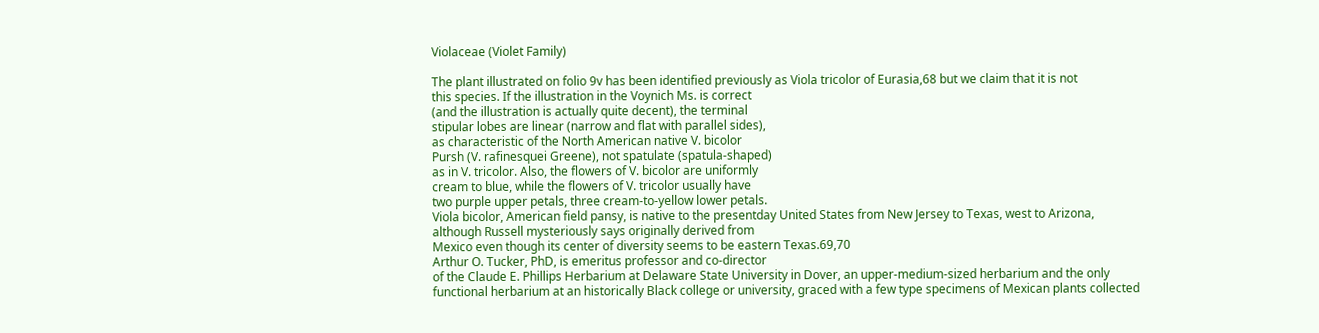Violaceae (Violet Family)

The plant illustrated on folio 9v has been identified previously as Viola tricolor of Eurasia,68 but we claim that it is not
this species. If the illustration in the Voynich Ms. is correct
(and the illustration is actually quite decent), the terminal
stipular lobes are linear (narrow and flat with parallel sides),
as characteristic of the North American native V. bicolor
Pursh (V. rafinesquei Greene), not spatulate (spatula-shaped)
as in V. tricolor. Also, the flowers of V. bicolor are uniformly
cream to blue, while the flowers of V. tricolor usually have
two purple upper petals, three cream-to-yellow lower petals.
Viola bicolor, American field pansy, is native to the presentday United States from New Jersey to Texas, west to Arizona,
although Russell mysteriously says originally derived from
Mexico even though its center of diversity seems to be eastern Texas.69,70
Arthur O. Tucker, PhD, is emeritus professor and co-director
of the Claude E. Phillips Herbarium at Delaware State University in Dover, an upper-medium-sized herbarium and the only
functional herbarium at an historically Black college or university, graced with a few type specimens of Mexican plants collected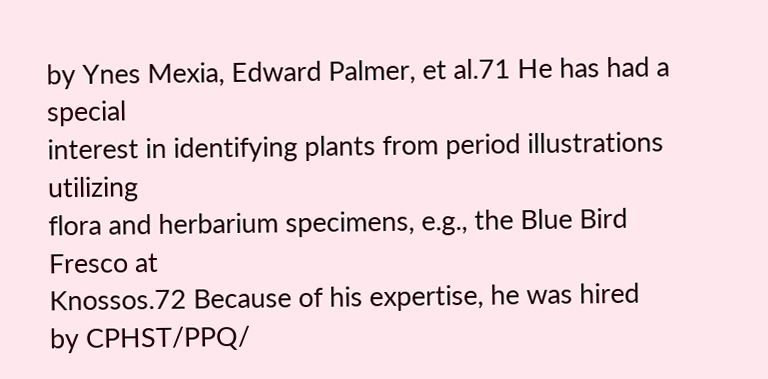by Ynes Mexia, Edward Palmer, et al.71 He has had a special
interest in identifying plants from period illustrations utilizing
flora and herbarium specimens, e.g., the Blue Bird Fresco at
Knossos.72 Because of his expertise, he was hired by CPHST/PPQ/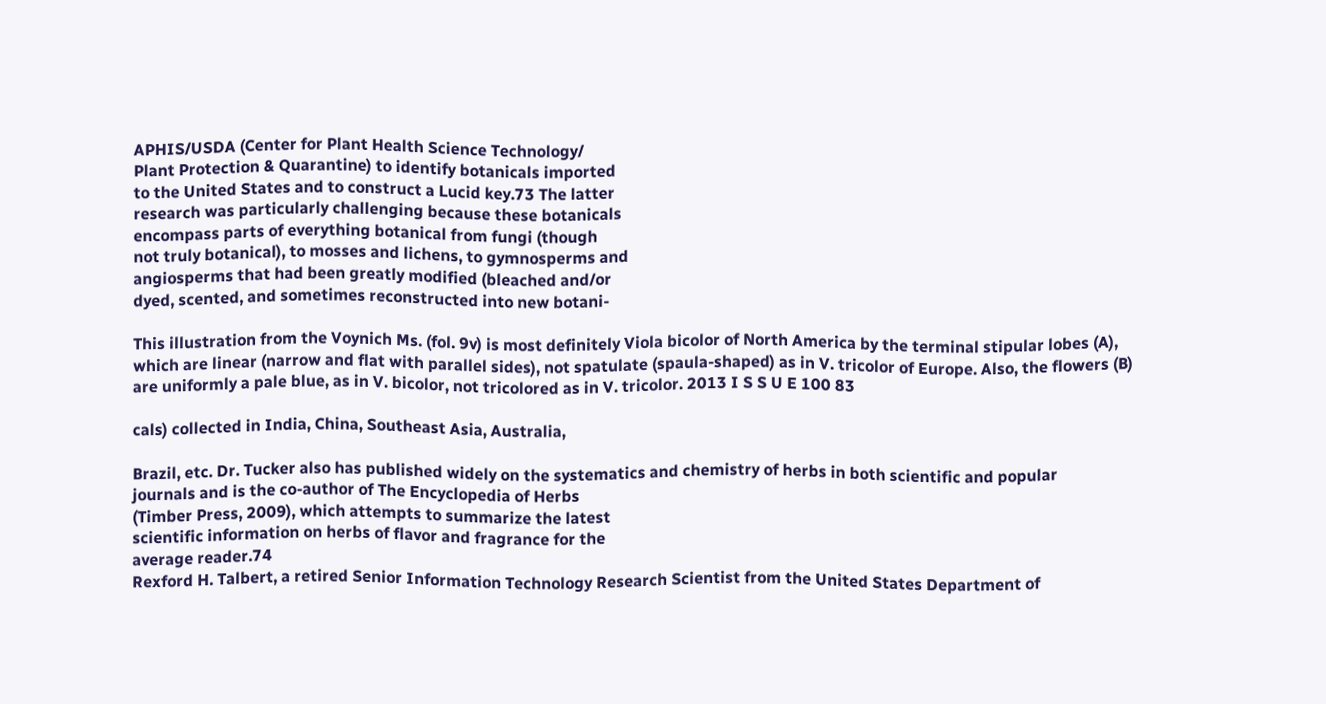APHIS/USDA (Center for Plant Health Science Technology/
Plant Protection & Quarantine) to identify botanicals imported
to the United States and to construct a Lucid key.73 The latter
research was particularly challenging because these botanicals
encompass parts of everything botanical from fungi (though
not truly botanical), to mosses and lichens, to gymnosperms and
angiosperms that had been greatly modified (bleached and/or
dyed, scented, and sometimes reconstructed into new botani-

This illustration from the Voynich Ms. (fol. 9v) is most definitely Viola bicolor of North America by the terminal stipular lobes (A),
which are linear (narrow and flat with parallel sides), not spatulate (spaula-shaped) as in V. tricolor of Europe. Also, the flowers (B)
are uniformly a pale blue, as in V. bicolor, not tricolored as in V. tricolor. 2013 I S S U E 100 83

cals) collected in India, China, Southeast Asia, Australia,

Brazil, etc. Dr. Tucker also has published widely on the systematics and chemistry of herbs in both scientific and popular
journals and is the co-author of The Encyclopedia of Herbs
(Timber Press, 2009), which attempts to summarize the latest
scientific information on herbs of flavor and fragrance for the
average reader.74
Rexford H. Talbert, a retired Senior Information Technology Research Scientist from the United States Department of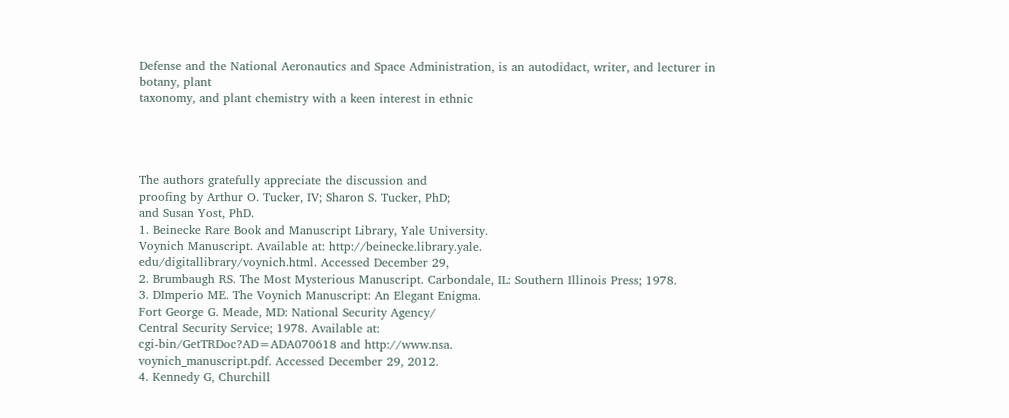Defense and the National Aeronautics and Space Administration, is an autodidact, writer, and lecturer in botany, plant
taxonomy, and plant chemistry with a keen interest in ethnic




The authors gratefully appreciate the discussion and
proofing by Arthur O. Tucker, IV; Sharon S. Tucker, PhD;
and Susan Yost, PhD.
1. Beinecke Rare Book and Manuscript Library, Yale University.
Voynich Manuscript. Available at: http://beinecke.library.yale.
edu/digitallibrary/voynich.html. Accessed December 29,
2. Brumbaugh RS. The Most Mysterious Manuscript. Carbondale, IL: Southern Illinois Press; 1978.
3. DImperio ME. The Voynich Manuscript: An Elegant Enigma.
Fort George G. Meade, MD: National Security Agency/
Central Security Service; 1978. Available at:
cgi-bin/GetTRDoc?AD=ADA070618 and http://www.nsa.
voynich_manuscript.pdf. Accessed December 29, 2012.
4. Kennedy G, Churchill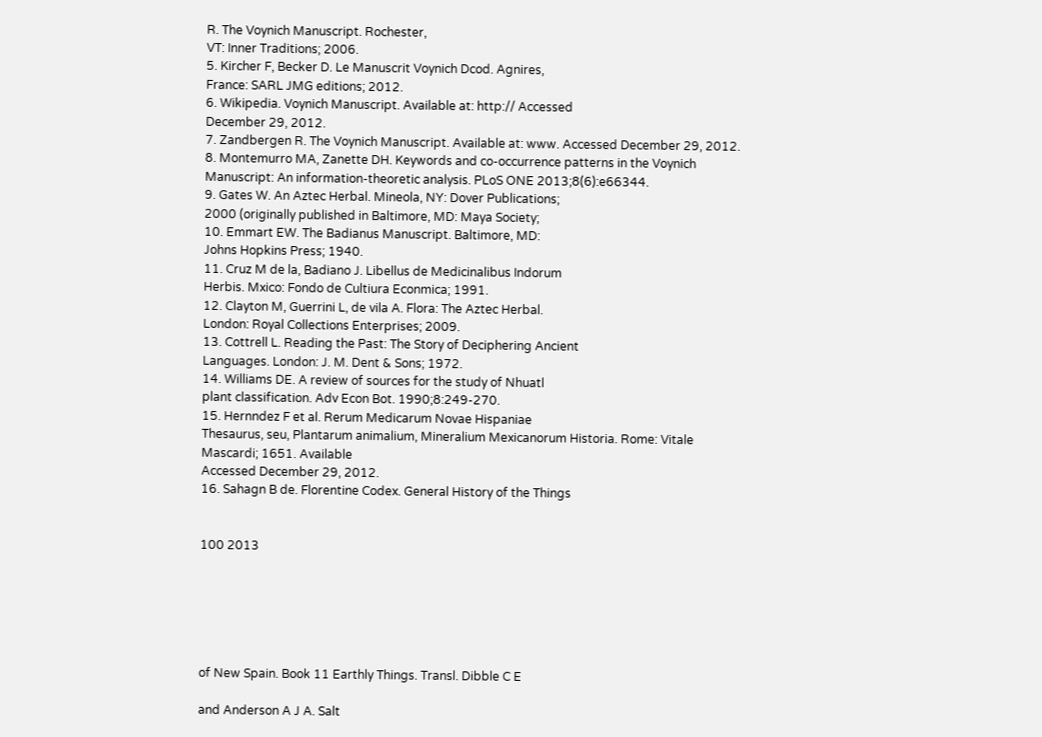R. The Voynich Manuscript. Rochester,
VT: Inner Traditions; 2006.
5. Kircher F, Becker D. Le Manuscrit Voynich Dcod. Agnires,
France: SARL JMG editions; 2012.
6. Wikipedia. Voynich Manuscript. Available at: http:// Accessed
December 29, 2012.
7. Zandbergen R. The Voynich Manuscript. Available at: www. Accessed December 29, 2012.
8. Montemurro MA, Zanette DH. Keywords and co-occurrence patterns in the Voynich Manuscript: An information-theoretic analysis. PLoS ONE 2013;8(6):e66344.
9. Gates W. An Aztec Herbal. Mineola, NY: Dover Publications;
2000 (originally published in Baltimore, MD: Maya Society;
10. Emmart EW. The Badianus Manuscript. Baltimore, MD:
Johns Hopkins Press; 1940.
11. Cruz M de la, Badiano J. Libellus de Medicinalibus Indorum
Herbis. Mxico: Fondo de Cultiura Econmica; 1991.
12. Clayton M, Guerrini L, de vila A. Flora: The Aztec Herbal.
London: Royal Collections Enterprises; 2009.
13. Cottrell L. Reading the Past: The Story of Deciphering Ancient
Languages. London: J. M. Dent & Sons; 1972.
14. Williams DE. A review of sources for the study of Nhuatl
plant classification. Adv Econ Bot. 1990;8:249-270.
15. Hernndez F et al. Rerum Medicarum Novae Hispaniae
Thesaurus, seu, Plantarum animalium, Mineralium Mexicanorum Historia. Rome: Vitale Mascardi; 1651. Available
Accessed December 29, 2012.
16. Sahagn B de. Florentine Codex. General History of the Things


100 2013






of New Spain. Book 11 Earthly Things. Transl. Dibble C E

and Anderson A J A. Salt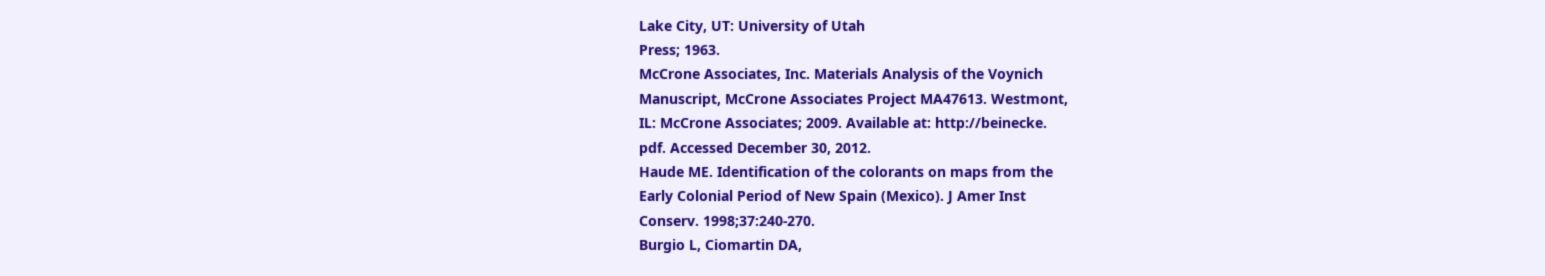Lake City, UT: University of Utah
Press; 1963.
McCrone Associates, Inc. Materials Analysis of the Voynich
Manuscript, McCrone Associates Project MA47613. Westmont,
IL: McCrone Associates; 2009. Available at: http://beinecke.
pdf. Accessed December 30, 2012.
Haude ME. Identification of the colorants on maps from the
Early Colonial Period of New Spain (Mexico). J Amer Inst
Conserv. 1998;37:240-270.
Burgio L, Ciomartin DA,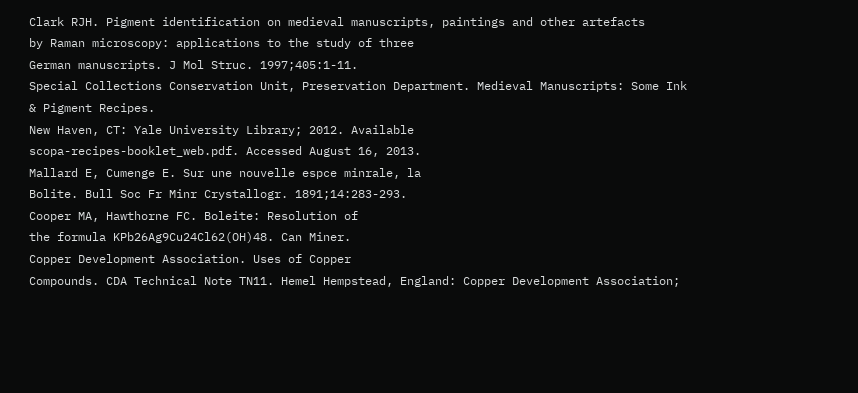Clark RJH. Pigment identification on medieval manuscripts, paintings and other artefacts
by Raman microscopy: applications to the study of three
German manuscripts. J Mol Struc. 1997;405:1-11.
Special Collections Conservation Unit, Preservation Department. Medieval Manuscripts: Some Ink & Pigment Recipes.
New Haven, CT: Yale University Library; 2012. Available
scopa-recipes-booklet_web.pdf. Accessed August 16, 2013.
Mallard E, Cumenge E. Sur une nouvelle espce minrale, la
Bolite. Bull Soc Fr Minr Crystallogr. 1891;14:283-293.
Cooper MA, Hawthorne FC. Boleite: Resolution of
the formula KPb26Ag9Cu24Cl62(OH)48. Can Miner.
Copper Development Association. Uses of Copper
Compounds. CDA Technical Note TN11. Hemel Hempstead, England: Copper Development Association;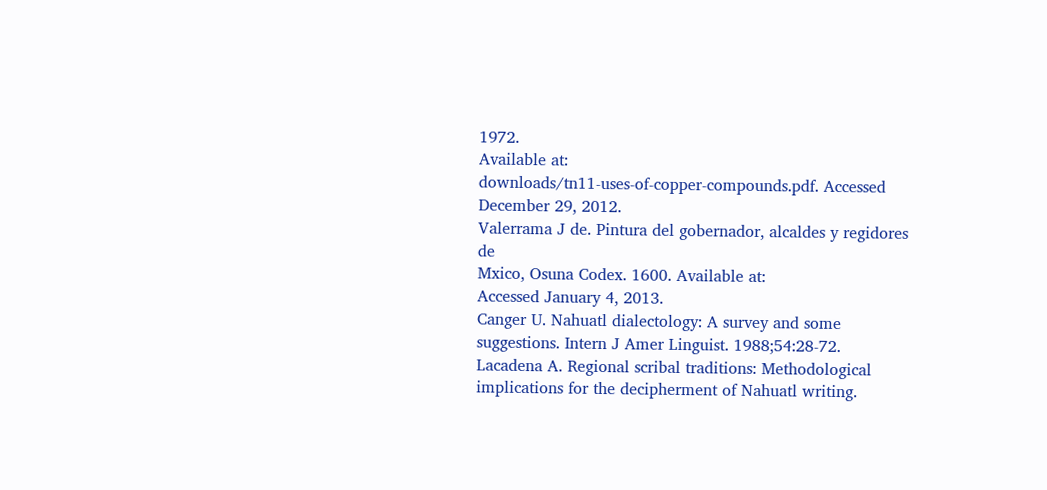1972.
Available at:
downloads/tn11-uses-of-copper-compounds.pdf. Accessed
December 29, 2012.
Valerrama J de. Pintura del gobernador, alcaldes y regidores de
Mxico, Osuna Codex. 1600. Available at:
Accessed January 4, 2013.
Canger U. Nahuatl dialectology: A survey and some suggestions. Intern J Amer Linguist. 1988;54:28-72.
Lacadena A. Regional scribal traditions: Methodological
implications for the decipherment of Nahuatl writing.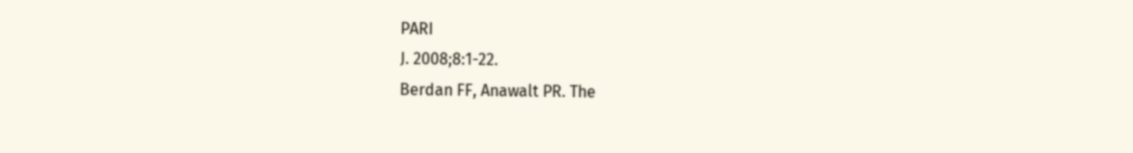PARI
J. 2008;8:1-22.
Berdan FF, Anawalt PR. The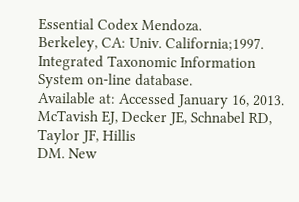Essential Codex Mendoza.
Berkeley, CA: Univ. California;1997.
Integrated Taxonomic Information System on-line database.
Available at: Accessed January 16, 2013.
McTavish EJ, Decker JE, Schnabel RD, Taylor JF, Hillis
DM. New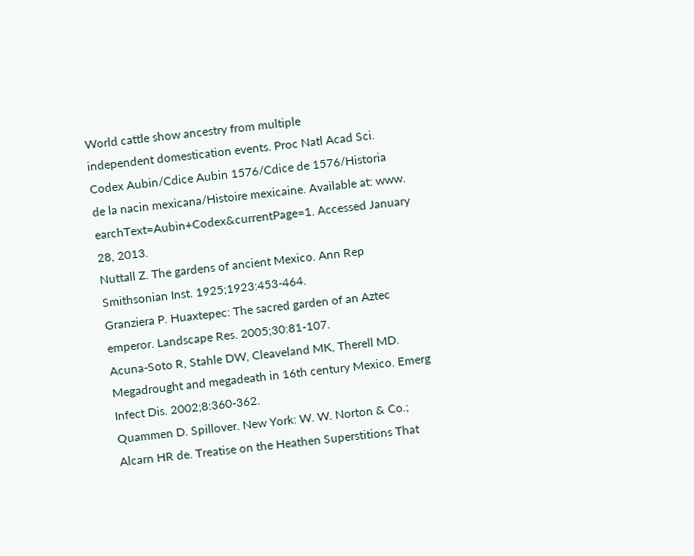World cattle show ancestry from multiple
independent domestication events. Proc Natl Acad Sci.
Codex Aubin/Cdice Aubin 1576/Cdice de 1576/Historia
de la nacin mexicana/Histoire mexicaine. Available at: www.
earchText=Aubin+Codex&currentPage=1. Accessed January
28, 2013.
Nuttall Z. The gardens of ancient Mexico. Ann Rep
Smithsonian Inst. 1925;1923:453-464.
Granziera P. Huaxtepec: The sacred garden of an Aztec
emperor. Landscape Res. 2005;30:81-107.
Acuna-Soto R, Stahle DW, Cleaveland MK, Therell MD.
Megadrought and megadeath in 16th century Mexico. Emerg
Infect Dis. 2002;8:360-362.
Quammen D. Spillover. New York: W. W. Norton & Co.;
Alcarn HR de. Treatise on the Heathen Superstitions That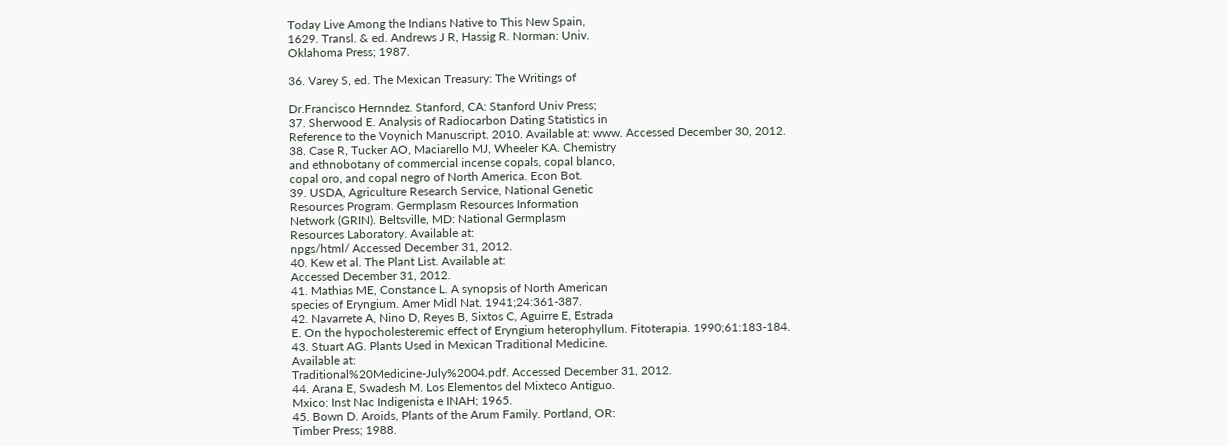Today Live Among the Indians Native to This New Spain,
1629. Transl. & ed. Andrews J R, Hassig R. Norman: Univ.
Oklahoma Press; 1987.

36. Varey S, ed. The Mexican Treasury: The Writings of

Dr.Francisco Hernndez. Stanford, CA: Stanford Univ Press;
37. Sherwood E. Analysis of Radiocarbon Dating Statistics in
Reference to the Voynich Manuscript. 2010. Available at: www. Accessed December 30, 2012.
38. Case R, Tucker AO, Maciarello MJ, Wheeler KA. Chemistry
and ethnobotany of commercial incense copals, copal blanco,
copal oro, and copal negro of North America. Econ Bot.
39. USDA, Agriculture Research Service, National Genetic
Resources Program. Germplasm Resources Information
Network (GRIN). Beltsville, MD: National Germplasm
Resources Laboratory. Available at:
npgs/html/ Accessed December 31, 2012.
40. Kew et al. The Plant List. Available at:
Accessed December 31, 2012.
41. Mathias ME, Constance L. A synopsis of North American
species of Eryngium. Amer Midl Nat. 1941;24:361-387.
42. Navarrete A, Nino D, Reyes B, Sixtos C, Aguirre E, Estrada
E. On the hypocholesteremic effect of Eryngium heterophyllum. Fitoterapia. 1990;61:183-184.
43. Stuart AG. Plants Used in Mexican Traditional Medicine.
Available at:
Traditional%20Medicine-July%2004.pdf. Accessed December 31, 2012.
44. Arana E, Swadesh M. Los Elementos del Mixteco Antiguo.
Mxico: Inst Nac Indigenista e INAH; 1965.
45. Bown D. Aroids, Plants of the Arum Family. Portland, OR:
Timber Press; 1988.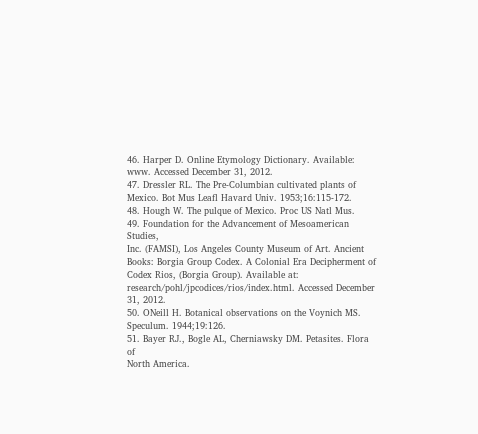46. Harper D. Online Etymology Dictionary. Available: www. Accessed December 31, 2012.
47. Dressler RL. The Pre-Columbian cultivated plants of
Mexico. Bot Mus Leafl Havard Univ. 1953;16:115-172.
48. Hough W. The pulque of Mexico. Proc US Natl Mus.
49. Foundation for the Advancement of Mesoamerican Studies,
Inc. (FAMSI), Los Angeles County Museum of Art. Ancient
Books: Borgia Group Codex. A Colonial Era Decipherment of
Codex Rios, (Borgia Group). Available at:
research/pohl/jpcodices/rios/index.html. Accessed December
31, 2012.
50. ONeill H. Botanical observations on the Voynich MS.
Speculum. 1944;19:126.
51. Bayer RJ., Bogle AL, Cherniawsky DM. Petasites. Flora of
North America.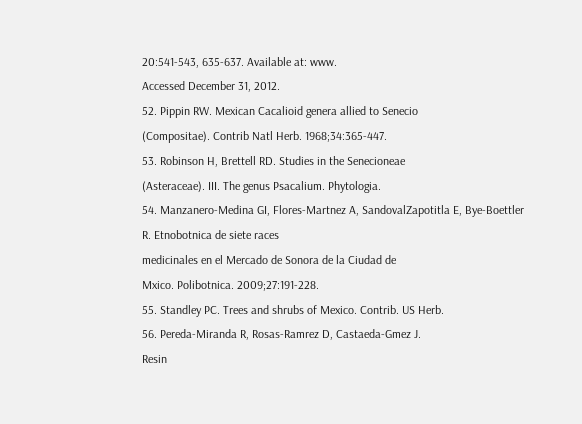20:541-543, 635-637. Available at: www.
Accessed December 31, 2012.
52. Pippin RW. Mexican Cacalioid genera allied to Senecio
(Compositae). Contrib Natl Herb. 1968;34:365-447.
53. Robinson H, Brettell RD. Studies in the Senecioneae
(Asteraceae). III. The genus Psacalium. Phytologia.
54. Manzanero-Medina GI, Flores-Martnez A, SandovalZapotitla E, Bye-Boettler R. Etnobotnica de siete races
medicinales en el Mercado de Sonora de la Ciudad de
Mxico. Polibotnica. 2009;27:191-228.
55. Standley PC. Trees and shrubs of Mexico. Contrib. US Herb.
56. Pereda-Miranda R, Rosas-Ramrez D, Castaeda-Gmez J.
Resin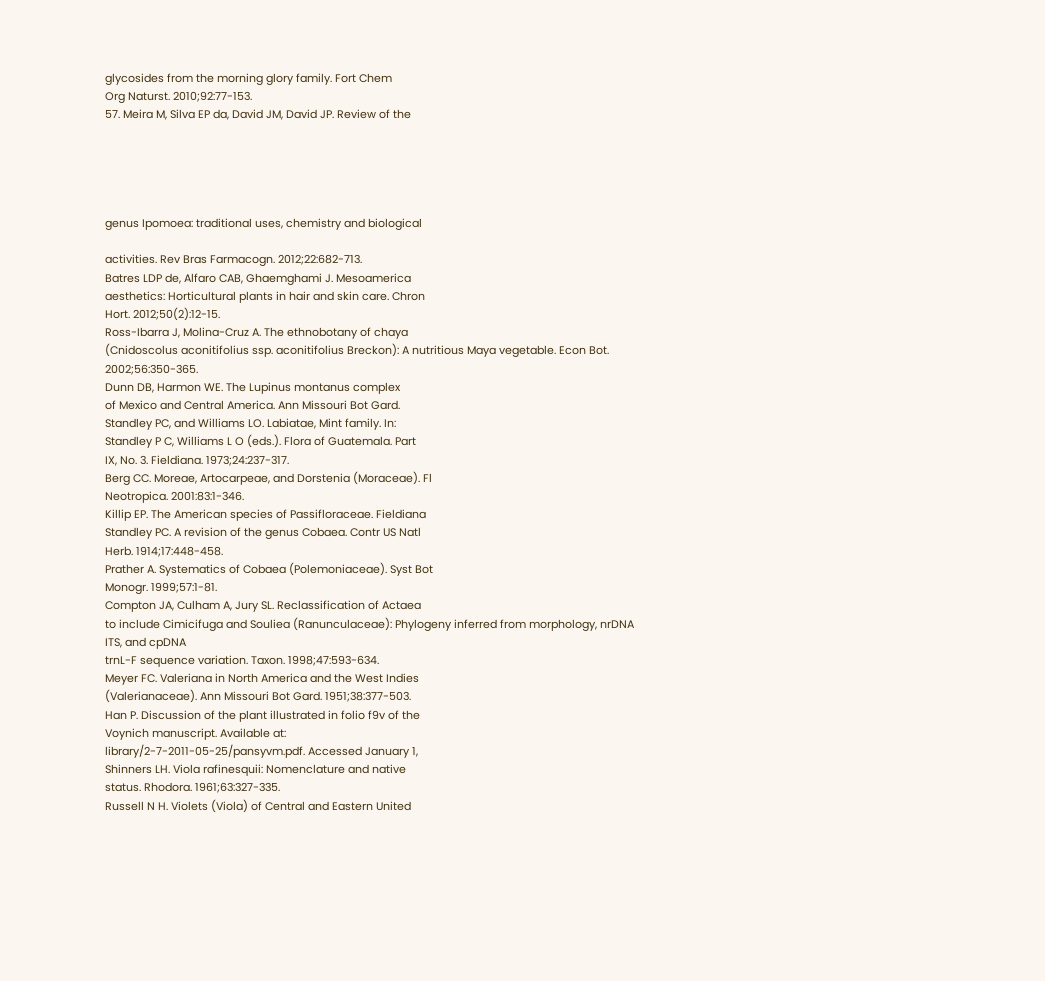glycosides from the morning glory family. Fort Chem
Org Naturst. 2010;92:77-153.
57. Meira M, Silva EP da, David JM, David JP. Review of the





genus Ipomoea: traditional uses, chemistry and biological

activities. Rev Bras Farmacogn. 2012;22:682-713.
Batres LDP de, Alfaro CAB, Ghaemghami J. Mesoamerica
aesthetics: Horticultural plants in hair and skin care. Chron
Hort. 2012;50(2):12-15.
Ross-Ibarra J, Molina-Cruz A. The ethnobotany of chaya
(Cnidoscolus aconitifolius ssp. aconitifolius Breckon): A nutritious Maya vegetable. Econ Bot. 2002;56:350-365.
Dunn DB, Harmon WE. The Lupinus montanus complex
of Mexico and Central America. Ann Missouri Bot Gard.
Standley PC, and Williams LO. Labiatae, Mint family. In:
Standley P C, Williams L O (eds.). Flora of Guatemala. Part
IX, No. 3. Fieldiana. 1973;24:237-317.
Berg CC. Moreae, Artocarpeae, and Dorstenia (Moraceae). Fl
Neotropica. 2001:83:1-346.
Killip EP. The American species of Passifloraceae. Fieldiana
Standley PC. A revision of the genus Cobaea. Contr US Natl
Herb. 1914;17:448-458.
Prather A. Systematics of Cobaea (Polemoniaceae). Syst Bot
Monogr. 1999;57:1-81.
Compton JA, Culham A, Jury SL. Reclassification of Actaea
to include Cimicifuga and Souliea (Ranunculaceae): Phylogeny inferred from morphology, nrDNA ITS, and cpDNA
trnL-F sequence variation. Taxon. 1998;47:593-634.
Meyer FC. Valeriana in North America and the West Indies
(Valerianaceae). Ann Missouri Bot Gard. 1951;38:377-503.
Han P. Discussion of the plant illustrated in folio f9v of the
Voynich manuscript. Available at:
library/2-7-2011-05-25/pansyvm.pdf. Accessed January 1,
Shinners LH. Viola rafinesquii: Nomenclature and native
status. Rhodora. 1961;63:327-335.
Russell N H. Violets (Viola) of Central and Eastern United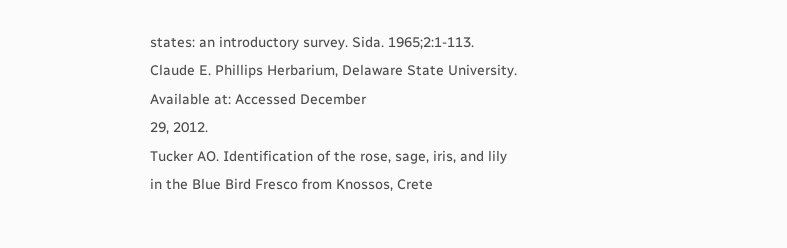states: an introductory survey. Sida. 1965;2:1-113.
Claude E. Phillips Herbarium, Delaware State University.
Available at: Accessed December
29, 2012.
Tucker AO. Identification of the rose, sage, iris, and lily
in the Blue Bird Fresco from Knossos, Crete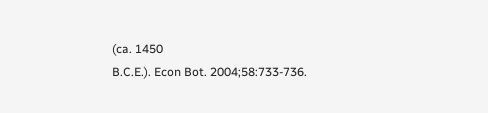(ca. 1450
B.C.E.). Econ Bot. 2004;58:733-736.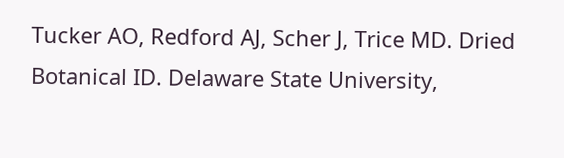Tucker AO, Redford AJ, Scher J, Trice MD. Dried Botanical ID. Delaware State University,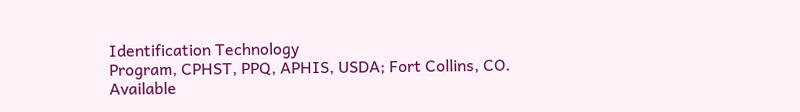Identification Technology
Program, CPHST, PPQ, APHIS, USDA; Fort Collins, CO.
Available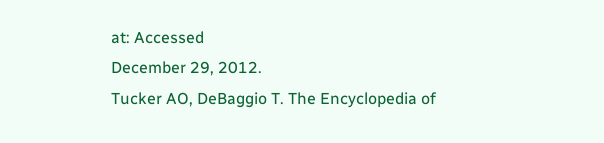at: Accessed
December 29, 2012.
Tucker AO, DeBaggio T. The Encyclopedia of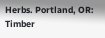Herbs. Portland, OR: Timber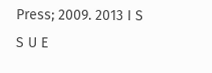Press; 2009. 2013 I S S U E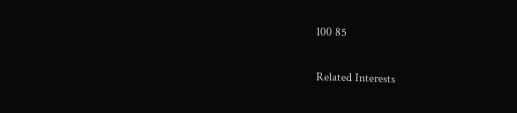100 85

Related Interests